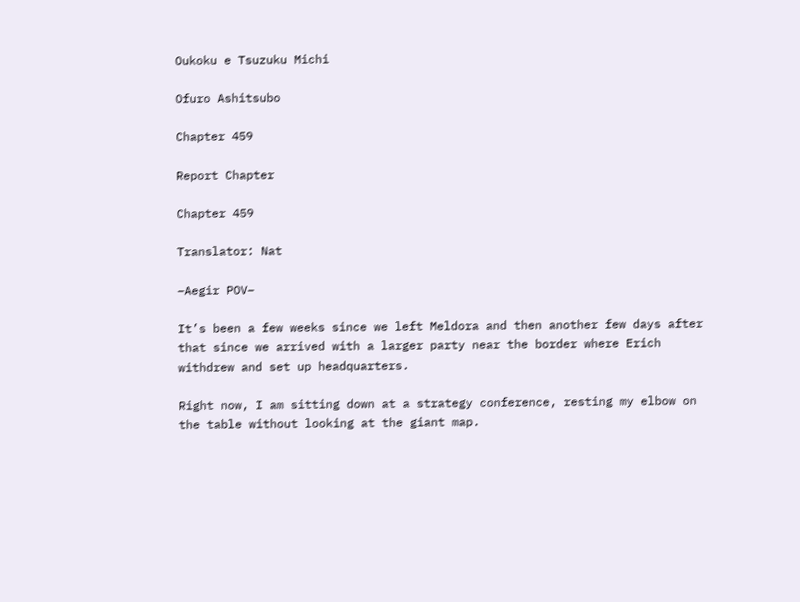Oukoku e Tsuzuku Michi

Ofuro Ashitsubo

Chapter 459

Report Chapter

Chapter 459

Translator: Nat

–Aegir POV–

It’s been a few weeks since we left Meldora and then another few days after that since we arrived with a larger party near the border where Erich withdrew and set up headquarters.

Right now, I am sitting down at a strategy conference, resting my elbow on the table without looking at the giant map.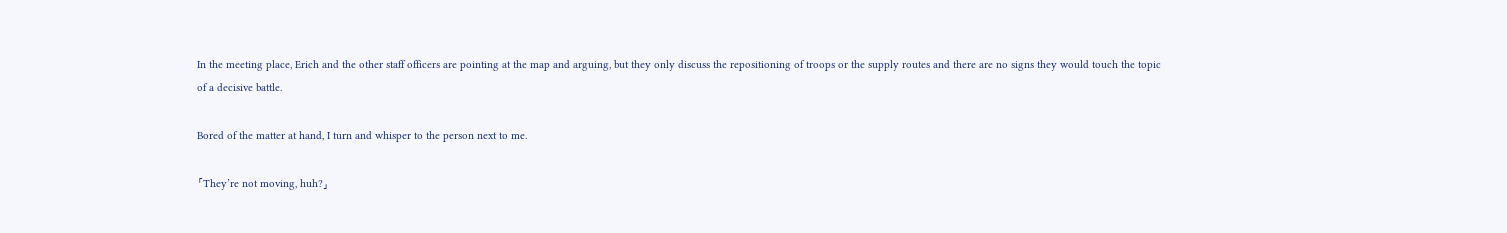In the meeting place, Erich and the other staff officers are pointing at the map and arguing, but they only discuss the repositioning of troops or the supply routes and there are no signs they would touch the topic of a decisive battle.

Bored of the matter at hand, I turn and whisper to the person next to me.

「They’re not moving, huh?」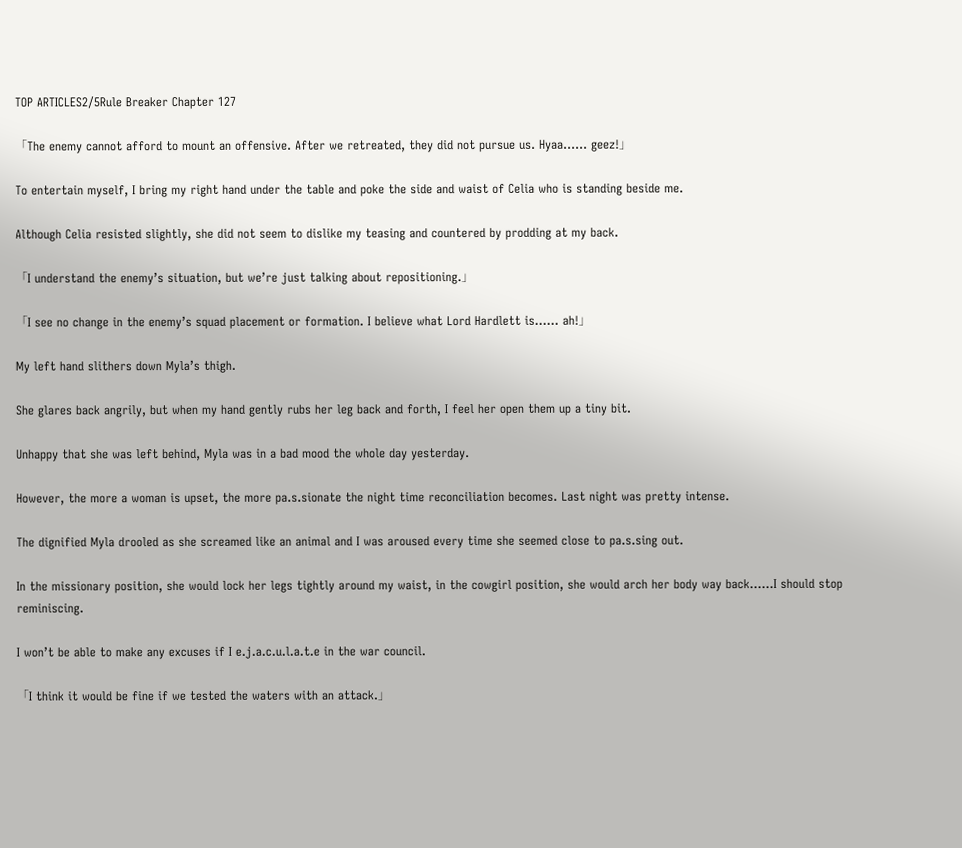TOP ARTICLES2/5Rule Breaker Chapter 127

「The enemy cannot afford to mount an offensive. After we retreated, they did not pursue us. Hyaa…… geez!」

To entertain myself, I bring my right hand under the table and poke the side and waist of Celia who is standing beside me.

Although Celia resisted slightly, she did not seem to dislike my teasing and countered by prodding at my back.

「I understand the enemy’s situation, but we’re just talking about repositioning.」

「I see no change in the enemy’s squad placement or formation. I believe what Lord Hardlett is…… ah!」

My left hand slithers down Myla’s thigh.

She glares back angrily, but when my hand gently rubs her leg back and forth, I feel her open them up a tiny bit.

Unhappy that she was left behind, Myla was in a bad mood the whole day yesterday.

However, the more a woman is upset, the more pa.s.sionate the night time reconciliation becomes. Last night was pretty intense.

The dignified Myla drooled as she screamed like an animal and I was aroused every time she seemed close to pa.s.sing out.

In the missionary position, she would lock her legs tightly around my waist, in the cowgirl position, she would arch her body way back……I should stop reminiscing.

I won’t be able to make any excuses if I e.j.a.c.u.l.a.t.e in the war council.

「I think it would be fine if we tested the waters with an attack.」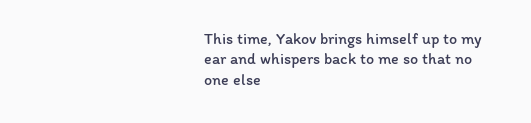This time, Yakov brings himself up to my ear and whispers back to me so that no one else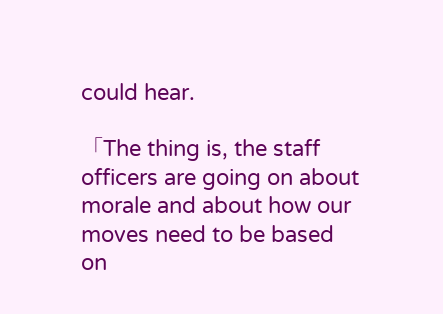could hear.

「The thing is, the staff officers are going on about morale and about how our moves need to be based on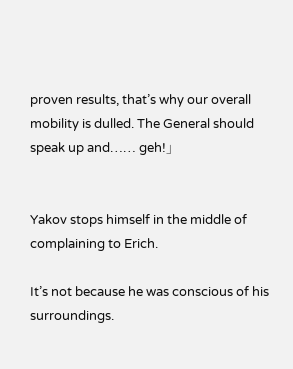proven results, that’s why our overall mobility is dulled. The General should speak up and…… geh!」


Yakov stops himself in the middle of complaining to Erich.

It’s not because he was conscious of his surroundings.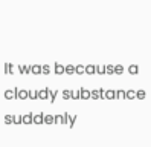It was because a cloudy substance suddenly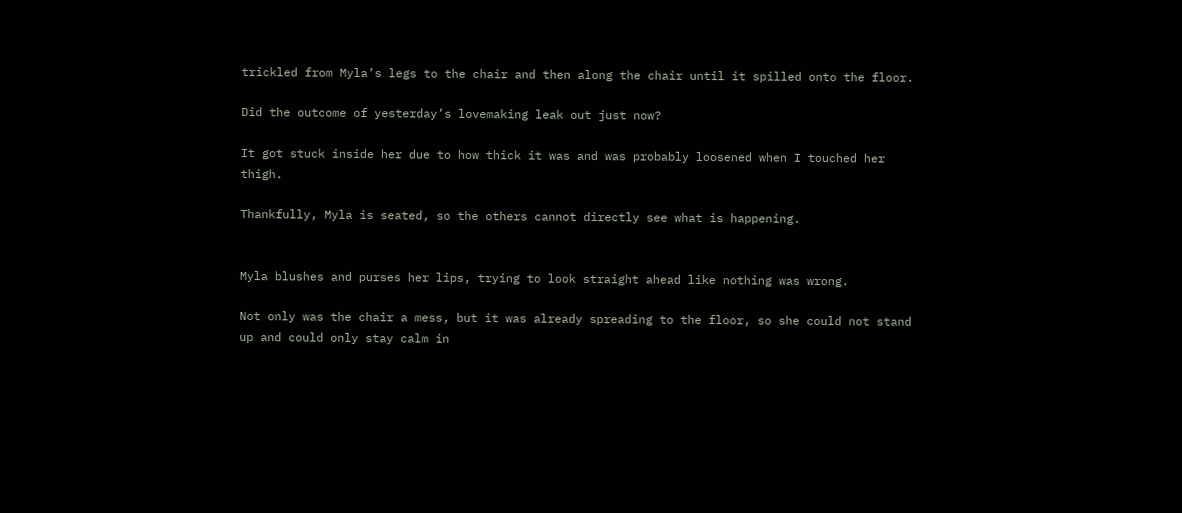trickled from Myla’s legs to the chair and then along the chair until it spilled onto the floor.

Did the outcome of yesterday’s lovemaking leak out just now?

It got stuck inside her due to how thick it was and was probably loosened when I touched her thigh.

Thankfully, Myla is seated, so the others cannot directly see what is happening.


Myla blushes and purses her lips, trying to look straight ahead like nothing was wrong.

Not only was the chair a mess, but it was already spreading to the floor, so she could not stand up and could only stay calm in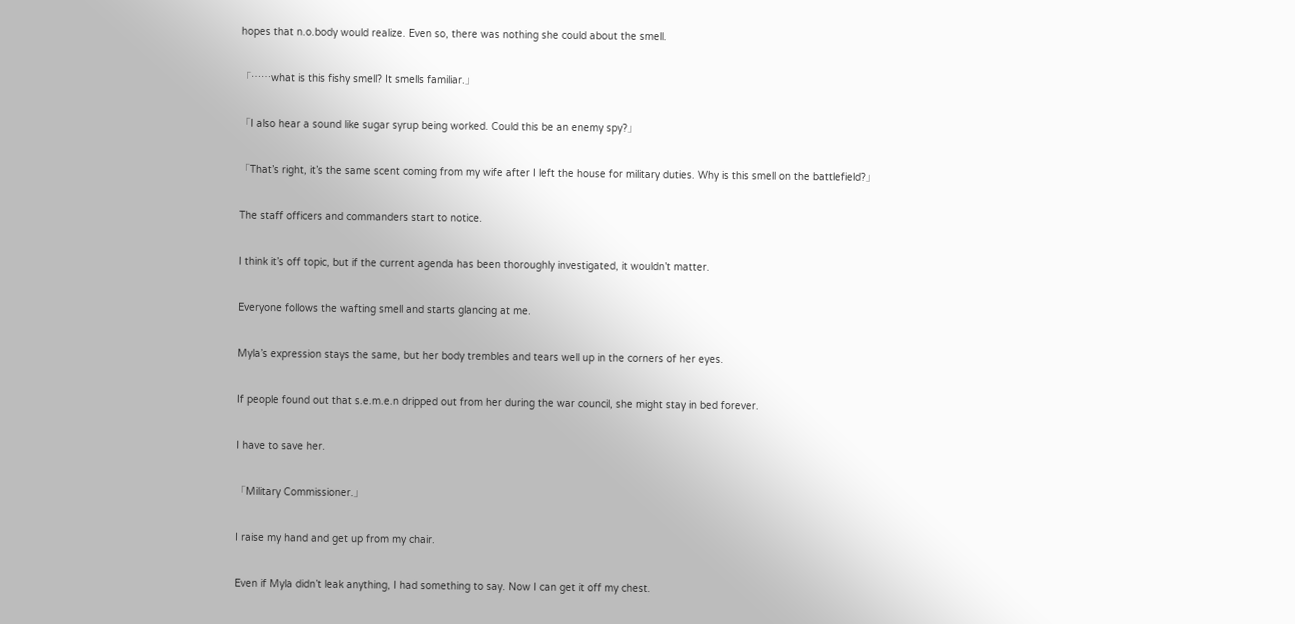hopes that n.o.body would realize. Even so, there was nothing she could about the smell.

「……what is this fishy smell? It smells familiar.」

「I also hear a sound like sugar syrup being worked. Could this be an enemy spy?」

「That’s right, it’s the same scent coming from my wife after I left the house for military duties. Why is this smell on the battlefield?」

The staff officers and commanders start to notice.

I think it’s off topic, but if the current agenda has been thoroughly investigated, it wouldn’t matter.

Everyone follows the wafting smell and starts glancing at me.

Myla’s expression stays the same, but her body trembles and tears well up in the corners of her eyes.

If people found out that s.e.m.e.n dripped out from her during the war council, she might stay in bed forever.

I have to save her.

「Military Commissioner.」

I raise my hand and get up from my chair.

Even if Myla didn’t leak anything, I had something to say. Now I can get it off my chest.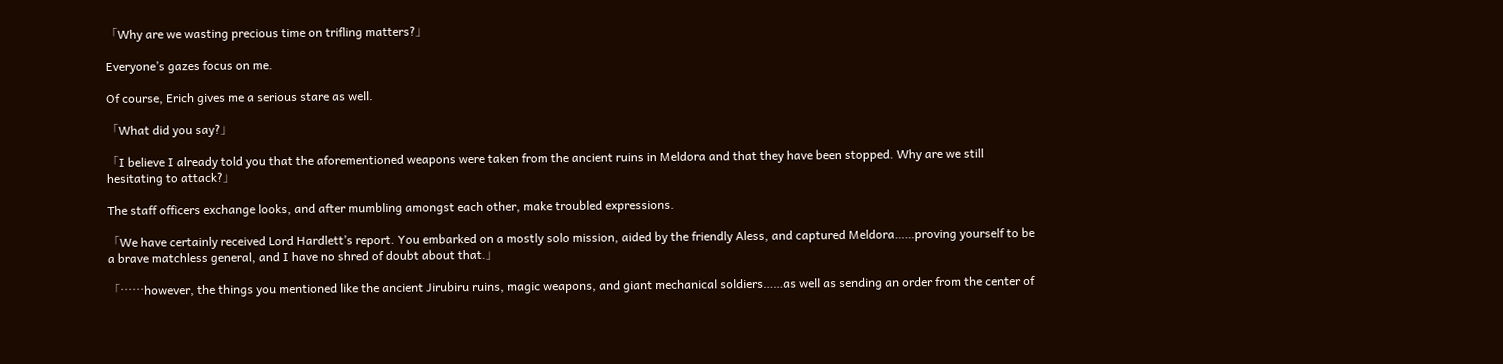「Why are we wasting precious time on trifling matters?」

Everyone’s gazes focus on me.

Of course, Erich gives me a serious stare as well.

「What did you say?」

「I believe I already told you that the aforementioned weapons were taken from the ancient ruins in Meldora and that they have been stopped. Why are we still hesitating to attack?」

The staff officers exchange looks, and after mumbling amongst each other, make troubled expressions.

「We have certainly received Lord Hardlett’s report. You embarked on a mostly solo mission, aided by the friendly Aless, and captured Meldora……proving yourself to be a brave matchless general, and I have no shred of doubt about that.」

「……however, the things you mentioned like the ancient Jirubiru ruins, magic weapons, and giant mechanical soldiers……as well as sending an order from the center of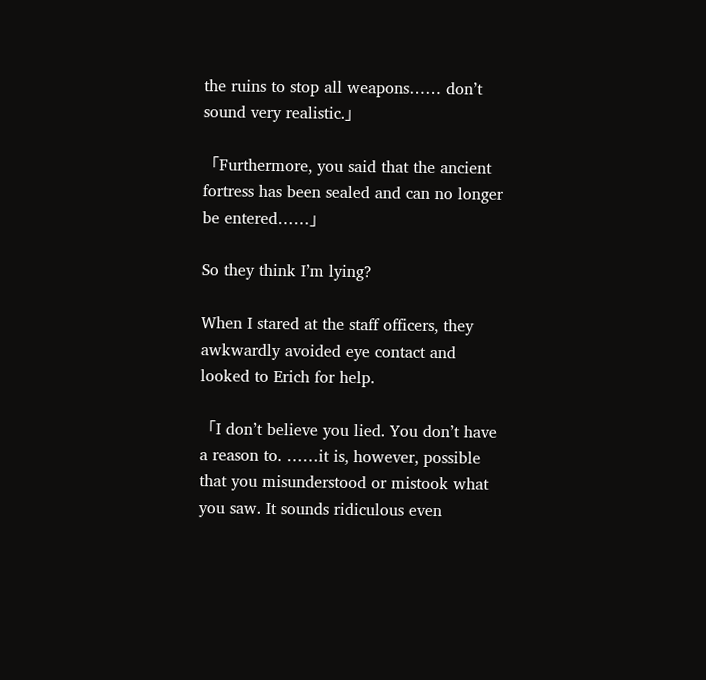the ruins to stop all weapons…… don’t sound very realistic.」

「Furthermore, you said that the ancient fortress has been sealed and can no longer be entered……」

So they think I’m lying?

When I stared at the staff officers, they awkwardly avoided eye contact and looked to Erich for help.

「I don’t believe you lied. You don’t have a reason to. ……it is, however, possible that you misunderstood or mistook what you saw. It sounds ridiculous even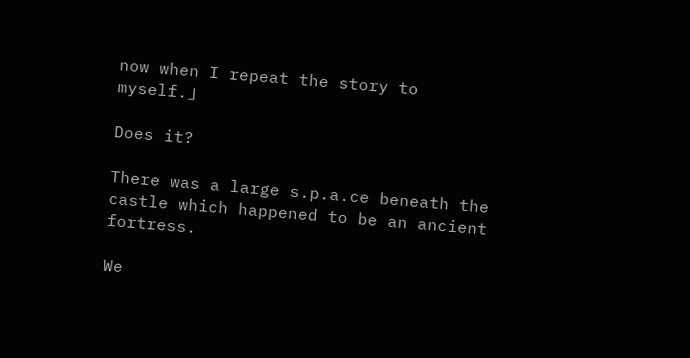now when I repeat the story to myself.」

Does it?

There was a large s.p.a.ce beneath the castle which happened to be an ancient fortress.

We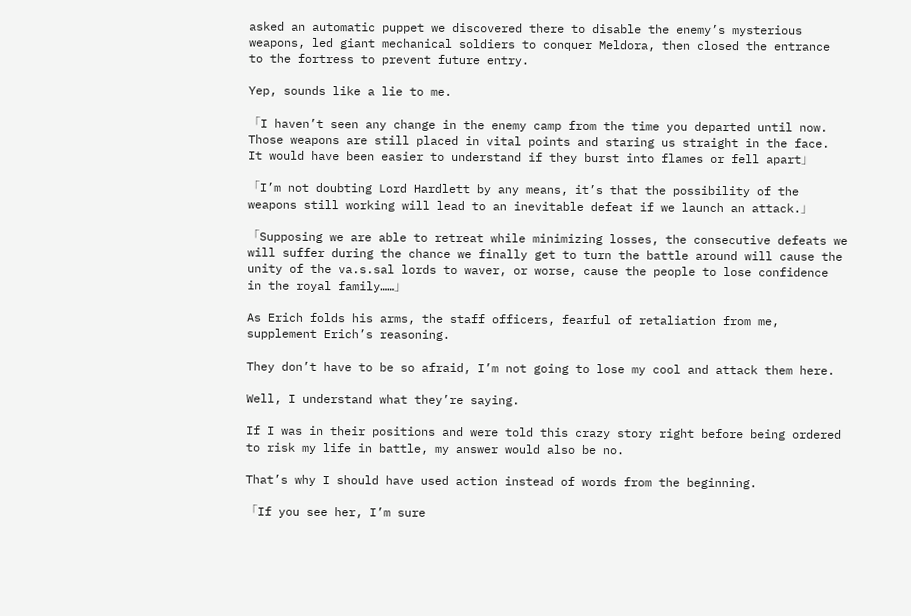asked an automatic puppet we discovered there to disable the enemy’s mysterious weapons, led giant mechanical soldiers to conquer Meldora, then closed the entrance to the fortress to prevent future entry.

Yep, sounds like a lie to me.

「I haven’t seen any change in the enemy camp from the time you departed until now. Those weapons are still placed in vital points and staring us straight in the face. It would have been easier to understand if they burst into flames or fell apart」

「I’m not doubting Lord Hardlett by any means, it’s that the possibility of the weapons still working will lead to an inevitable defeat if we launch an attack.」

「Supposing we are able to retreat while minimizing losses, the consecutive defeats we will suffer during the chance we finally get to turn the battle around will cause the unity of the va.s.sal lords to waver, or worse, cause the people to lose confidence in the royal family……」

As Erich folds his arms, the staff officers, fearful of retaliation from me, supplement Erich’s reasoning.

They don’t have to be so afraid, I’m not going to lose my cool and attack them here.

Well, I understand what they’re saying.

If I was in their positions and were told this crazy story right before being ordered to risk my life in battle, my answer would also be no.

That’s why I should have used action instead of words from the beginning.

「If you see her, I’m sure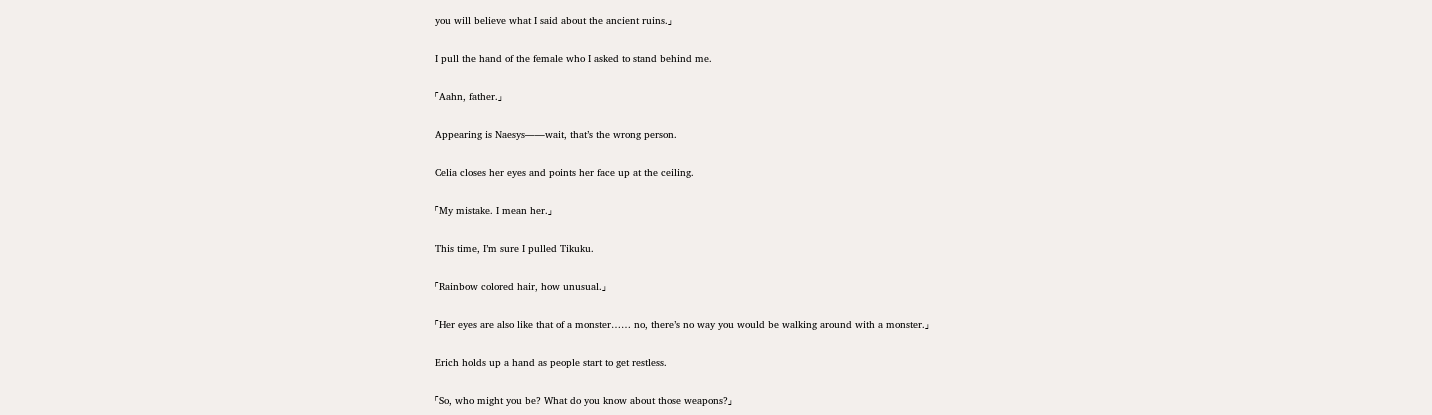you will believe what I said about the ancient ruins.」

I pull the hand of the female who I asked to stand behind me.

「Aahn, father.」

Appearing is Naesys――wait, that’s the wrong person.

Celia closes her eyes and points her face up at the ceiling.

「My mistake. I mean her.」

This time, I’m sure I pulled Tikuku.

「Rainbow colored hair, how unusual.」

「Her eyes are also like that of a monster…… no, there’s no way you would be walking around with a monster.」

Erich holds up a hand as people start to get restless.

「So, who might you be? What do you know about those weapons?」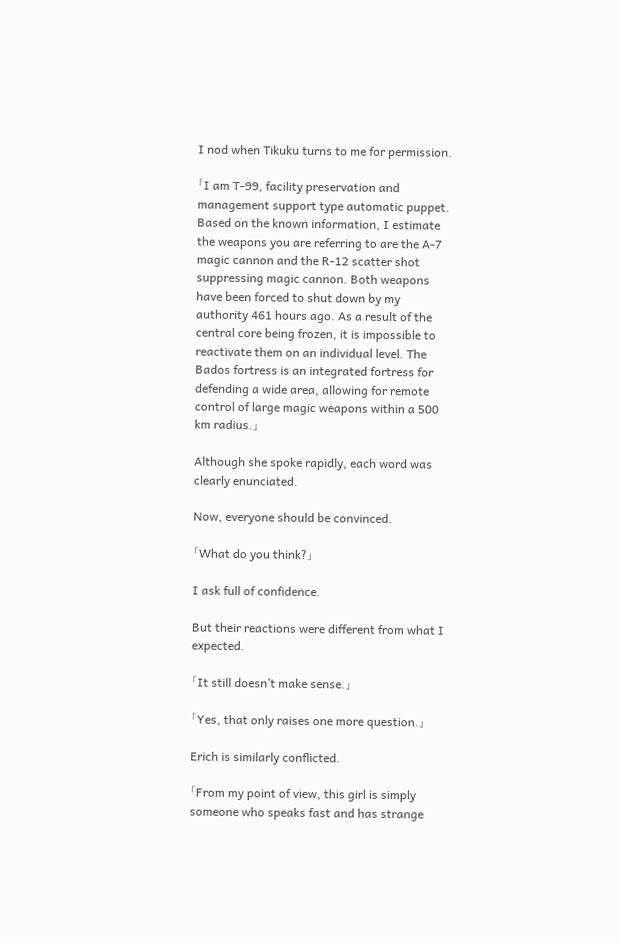I nod when Tikuku turns to me for permission.

「I am T-99, facility preservation and management support type automatic puppet. Based on the known information, I estimate the weapons you are referring to are the A-7 magic cannon and the R-12 scatter shot suppressing magic cannon. Both weapons have been forced to shut down by my authority 461 hours ago. As a result of the central core being frozen, it is impossible to reactivate them on an individual level. The Bados fortress is an integrated fortress for defending a wide area, allowing for remote control of large magic weapons within a 500 km radius.」

Although she spoke rapidly, each word was clearly enunciated.

Now, everyone should be convinced.

「What do you think?」

I ask full of confidence.

But their reactions were different from what I expected.

「It still doesn’t make sense.」

「Yes, that only raises one more question.」

Erich is similarly conflicted.

「From my point of view, this girl is simply someone who speaks fast and has strange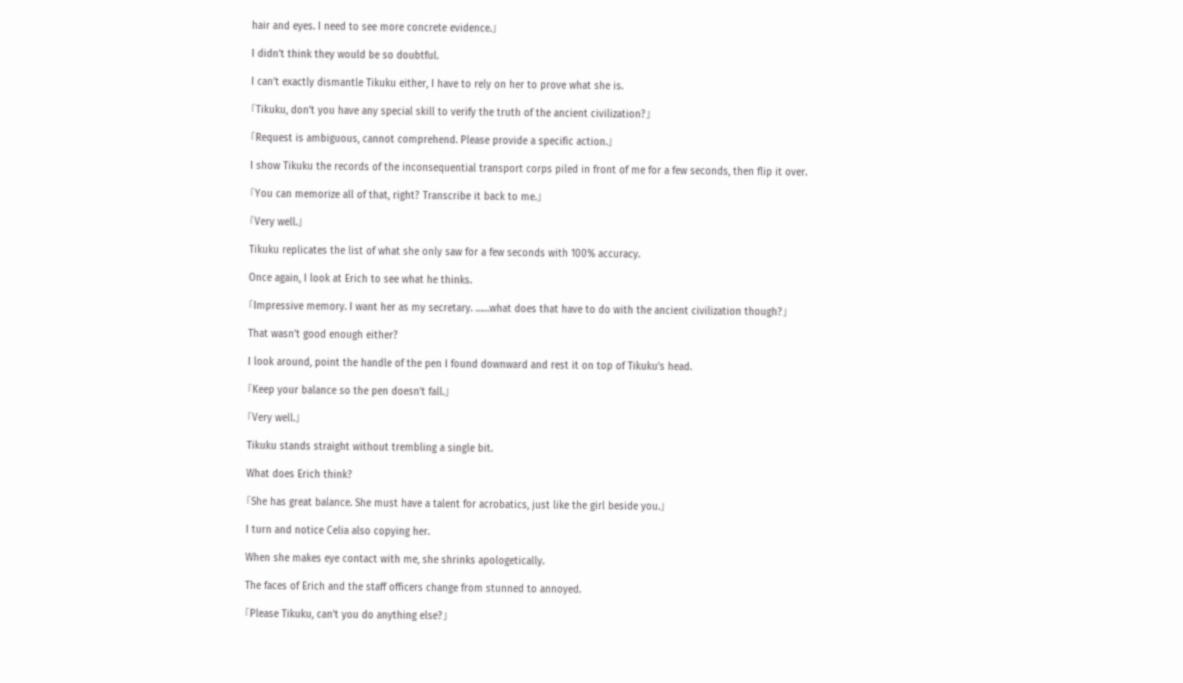hair and eyes. I need to see more concrete evidence.」

I didn’t think they would be so doubtful.

I can’t exactly dismantle Tikuku either, I have to rely on her to prove what she is.

「Tikuku, don’t you have any special skill to verify the truth of the ancient civilization?」

「Request is ambiguous, cannot comprehend. Please provide a specific action.」

I show Tikuku the records of the inconsequential transport corps piled in front of me for a few seconds, then flip it over.

「You can memorize all of that, right? Transcribe it back to me.」

「Very well.」

Tikuku replicates the list of what she only saw for a few seconds with 100% accuracy.

Once again, I look at Erich to see what he thinks.

「Impressive memory. I want her as my secretary. ……what does that have to do with the ancient civilization though?」

That wasn’t good enough either?

I look around, point the handle of the pen I found downward and rest it on top of Tikuku’s head.

「Keep your balance so the pen doesn’t fall.」

「Very well.」

Tikuku stands straight without trembling a single bit.

What does Erich think?

「She has great balance. She must have a talent for acrobatics, just like the girl beside you.」

I turn and notice Celia also copying her.

When she makes eye contact with me, she shrinks apologetically.

The faces of Erich and the staff officers change from stunned to annoyed.

「Please Tikuku, can’t you do anything else?」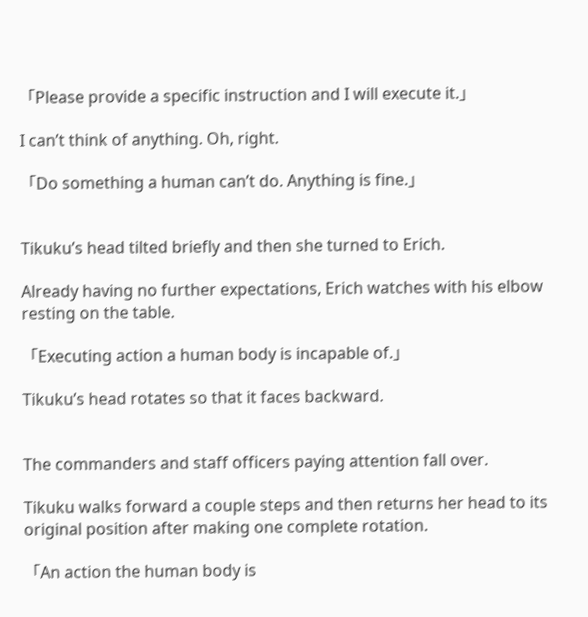「Please provide a specific instruction and I will execute it.」

I can’t think of anything. Oh, right.

「Do something a human can’t do. Anything is fine.」


Tikuku’s head tilted briefly and then she turned to Erich.

Already having no further expectations, Erich watches with his elbow resting on the table.

「Executing action a human body is incapable of.」

Tikuku’s head rotates so that it faces backward.


The commanders and staff officers paying attention fall over.

Tikuku walks forward a couple steps and then returns her head to its original position after making one complete rotation.

「An action the human body is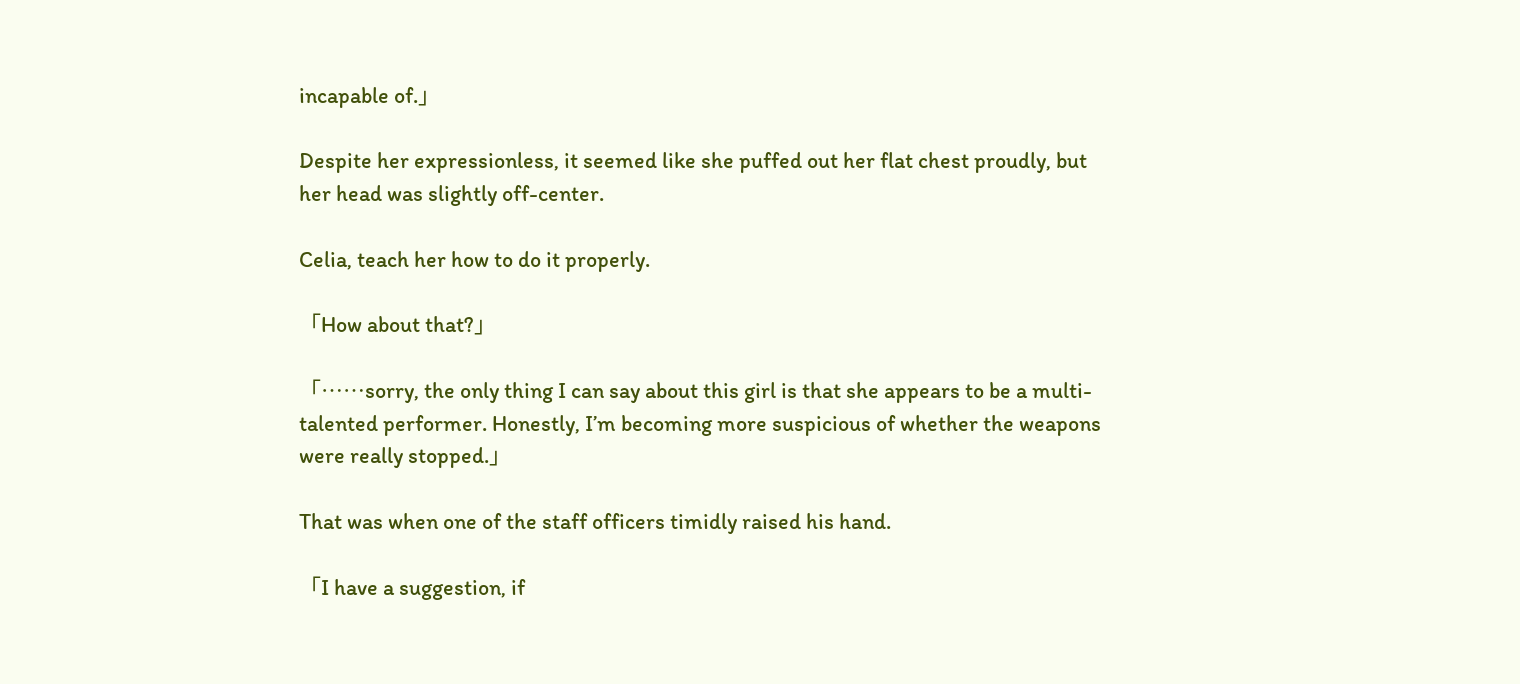incapable of.」

Despite her expressionless, it seemed like she puffed out her flat chest proudly, but her head was slightly off-center.

Celia, teach her how to do it properly.

「How about that?」

「……sorry, the only thing I can say about this girl is that she appears to be a multi-talented performer. Honestly, I’m becoming more suspicious of whether the weapons were really stopped.」

That was when one of the staff officers timidly raised his hand.

「I have a suggestion, if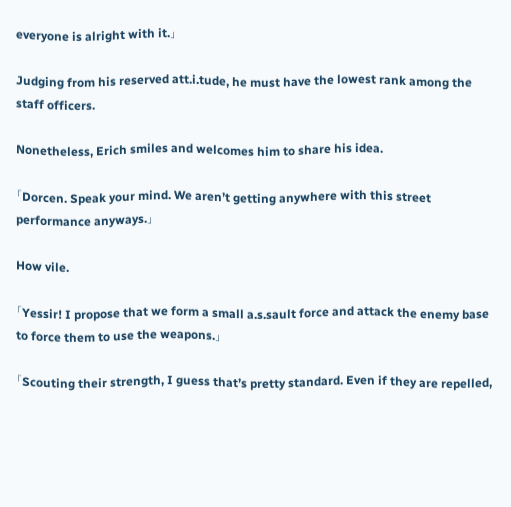everyone is alright with it.」

Judging from his reserved att.i.tude, he must have the lowest rank among the staff officers.

Nonetheless, Erich smiles and welcomes him to share his idea.

「Dorcen. Speak your mind. We aren’t getting anywhere with this street performance anyways.」

How vile.

「Yessir! I propose that we form a small a.s.sault force and attack the enemy base to force them to use the weapons.」

「Scouting their strength, I guess that’s pretty standard. Even if they are repelled,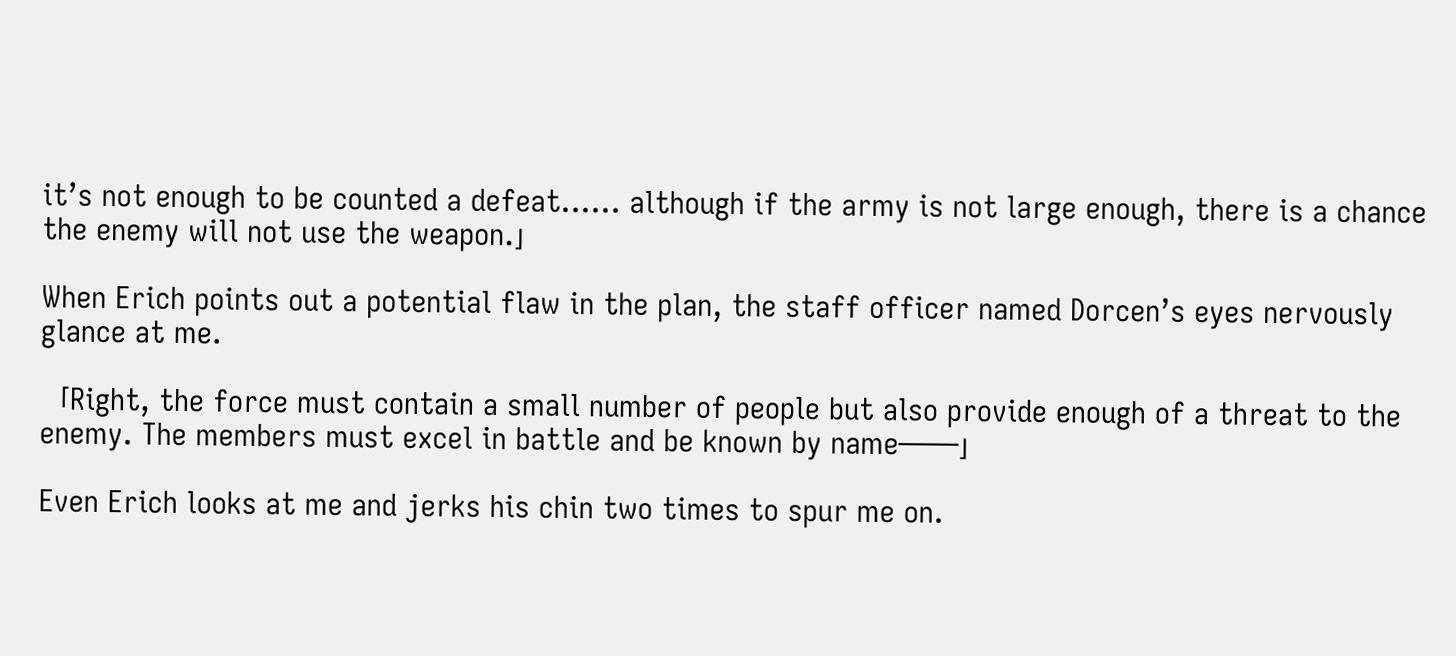it’s not enough to be counted a defeat…… although if the army is not large enough, there is a chance the enemy will not use the weapon.」

When Erich points out a potential flaw in the plan, the staff officer named Dorcen’s eyes nervously glance at me.

「Right, the force must contain a small number of people but also provide enough of a threat to the enemy. The members must excel in battle and be known by name――」

Even Erich looks at me and jerks his chin two times to spur me on.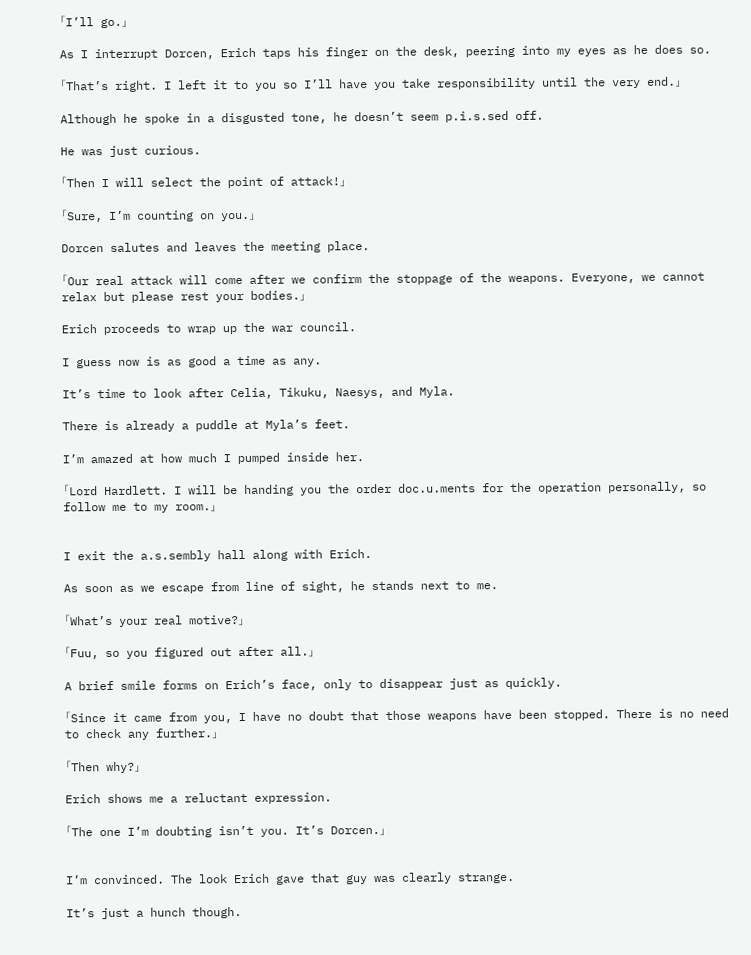「I’ll go.」

As I interrupt Dorcen, Erich taps his finger on the desk, peering into my eyes as he does so.

「That’s right. I left it to you so I’ll have you take responsibility until the very end.」

Although he spoke in a disgusted tone, he doesn’t seem p.i.s.sed off.

He was just curious.

「Then I will select the point of attack!」

「Sure, I’m counting on you.」

Dorcen salutes and leaves the meeting place.

「Our real attack will come after we confirm the stoppage of the weapons. Everyone, we cannot relax but please rest your bodies.」

Erich proceeds to wrap up the war council.

I guess now is as good a time as any.

It’s time to look after Celia, Tikuku, Naesys, and Myla.

There is already a puddle at Myla’s feet.

I’m amazed at how much I pumped inside her.

「Lord Hardlett. I will be handing you the order doc.u.ments for the operation personally, so follow me to my room.」


I exit the a.s.sembly hall along with Erich.

As soon as we escape from line of sight, he stands next to me.

「What’s your real motive?」

「Fuu, so you figured out after all.」

A brief smile forms on Erich’s face, only to disappear just as quickly.

「Since it came from you, I have no doubt that those weapons have been stopped. There is no need to check any further.」

「Then why?」

Erich shows me a reluctant expression.

「The one I’m doubting isn’t you. It’s Dorcen.」


I’m convinced. The look Erich gave that guy was clearly strange.

It’s just a hunch though.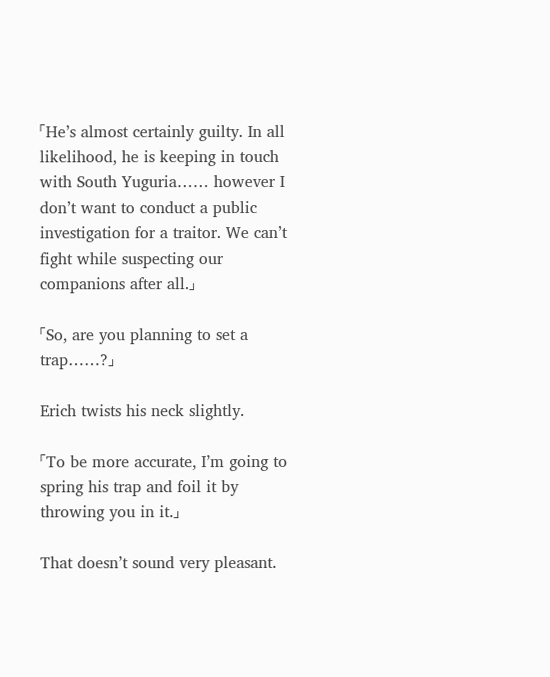「He’s almost certainly guilty. In all likelihood, he is keeping in touch with South Yuguria…… however I don’t want to conduct a public investigation for a traitor. We can’t fight while suspecting our companions after all.」

「So, are you planning to set a trap……?」

Erich twists his neck slightly.

「To be more accurate, I’m going to spring his trap and foil it by throwing you in it.」

That doesn’t sound very pleasant.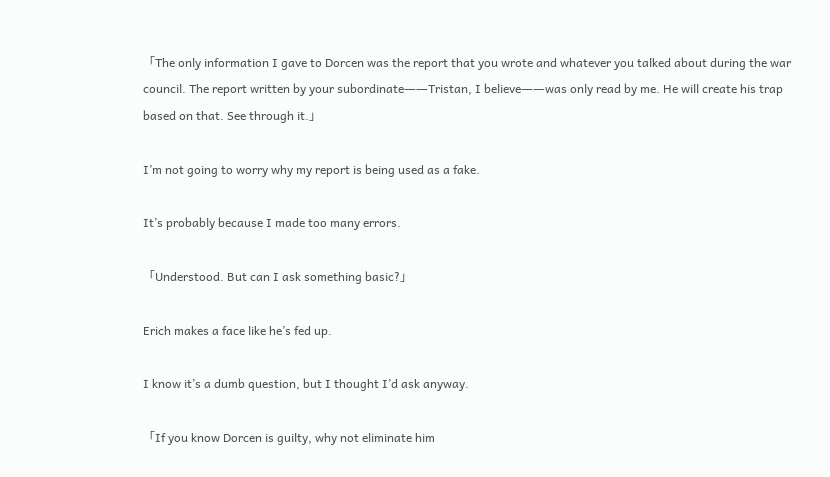「The only information I gave to Dorcen was the report that you wrote and whatever you talked about during the war council. The report written by your subordinate――Tristan, I believe――was only read by me. He will create his trap based on that. See through it.」

I’m not going to worry why my report is being used as a fake.

It’s probably because I made too many errors.

「Understood. But can I ask something basic?」

Erich makes a face like he’s fed up.

I know it’s a dumb question, but I thought I’d ask anyway.

「If you know Dorcen is guilty, why not eliminate him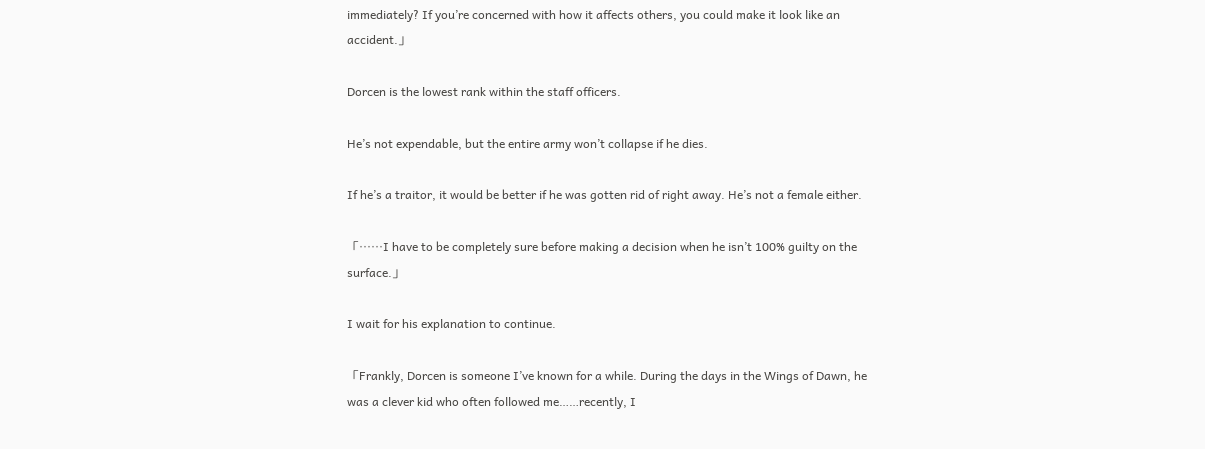immediately? If you’re concerned with how it affects others, you could make it look like an accident.」

Dorcen is the lowest rank within the staff officers.

He’s not expendable, but the entire army won’t collapse if he dies.

If he’s a traitor, it would be better if he was gotten rid of right away. He’s not a female either.

「……I have to be completely sure before making a decision when he isn’t 100% guilty on the surface.」

I wait for his explanation to continue.

「Frankly, Dorcen is someone I’ve known for a while. During the days in the Wings of Dawn, he was a clever kid who often followed me……recently, I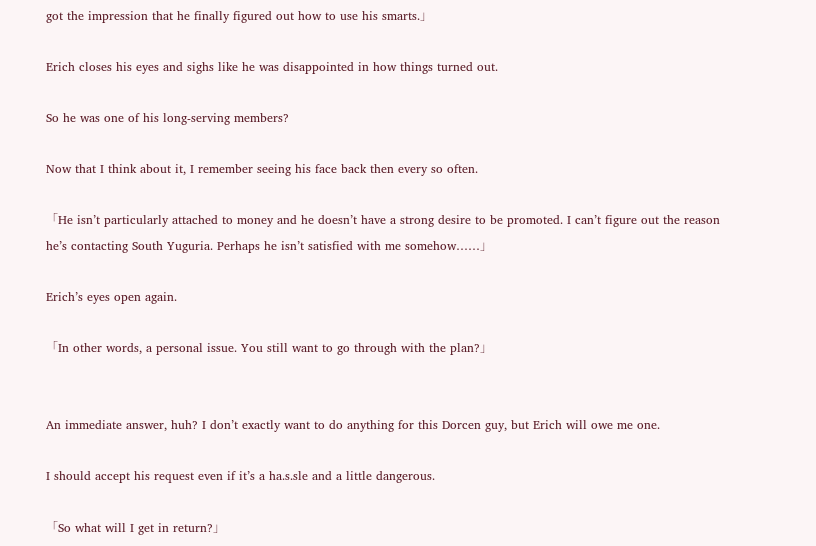got the impression that he finally figured out how to use his smarts.」

Erich closes his eyes and sighs like he was disappointed in how things turned out.

So he was one of his long-serving members?

Now that I think about it, I remember seeing his face back then every so often.

「He isn’t particularly attached to money and he doesn’t have a strong desire to be promoted. I can’t figure out the reason he’s contacting South Yuguria. Perhaps he isn’t satisfied with me somehow……」

Erich’s eyes open again.

「In other words, a personal issue. You still want to go through with the plan?」


An immediate answer, huh? I don’t exactly want to do anything for this Dorcen guy, but Erich will owe me one.

I should accept his request even if it’s a ha.s.sle and a little dangerous.

「So what will I get in return?」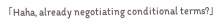「Haha, already negotiating conditional terms?」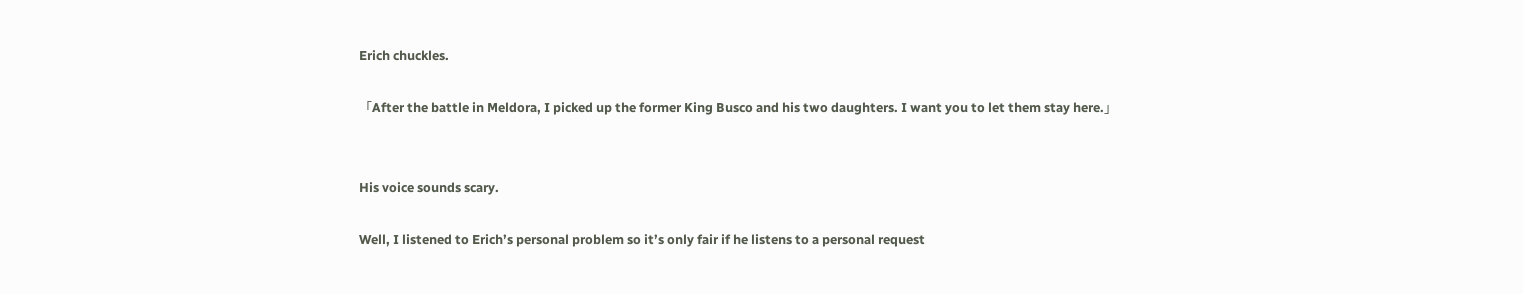Erich chuckles.

「After the battle in Meldora, I picked up the former King Busco and his two daughters. I want you to let them stay here.」


His voice sounds scary.

Well, I listened to Erich’s personal problem so it’s only fair if he listens to a personal request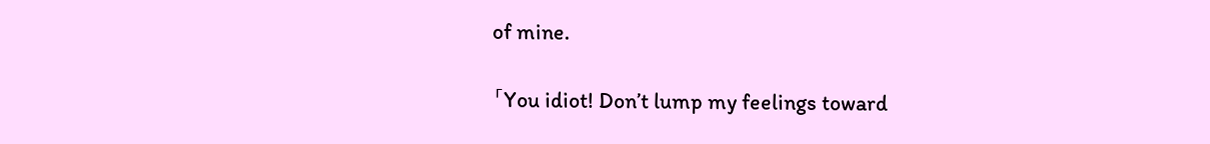of mine.

「You idiot! Don’t lump my feelings toward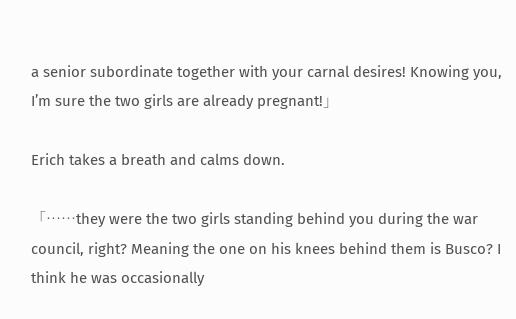a senior subordinate together with your carnal desires! Knowing you, I’m sure the two girls are already pregnant!」

Erich takes a breath and calms down.

「……they were the two girls standing behind you during the war council, right? Meaning the one on his knees behind them is Busco? I think he was occasionally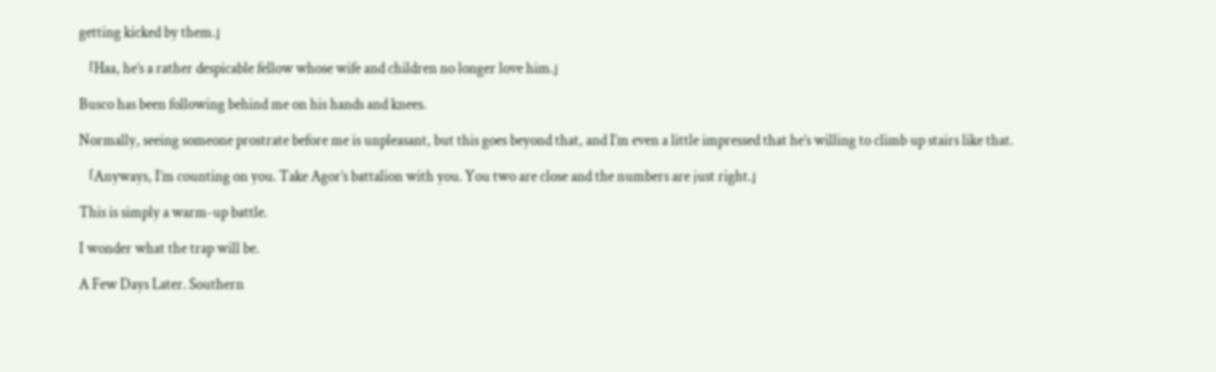getting kicked by them.」

「Haa, he’s a rather despicable fellow whose wife and children no longer love him.」

Busco has been following behind me on his hands and knees.

Normally, seeing someone prostrate before me is unpleasant, but this goes beyond that, and I’m even a little impressed that he’s willing to climb up stairs like that.

「Anyways, I’m counting on you. Take Agor’s battalion with you. You two are close and the numbers are just right.」

This is simply a warm-up battle.

I wonder what the trap will be.

A Few Days Later. Southern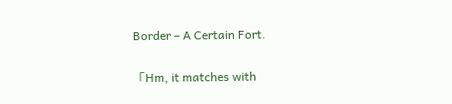Border – A Certain Fort.

「Hm, it matches with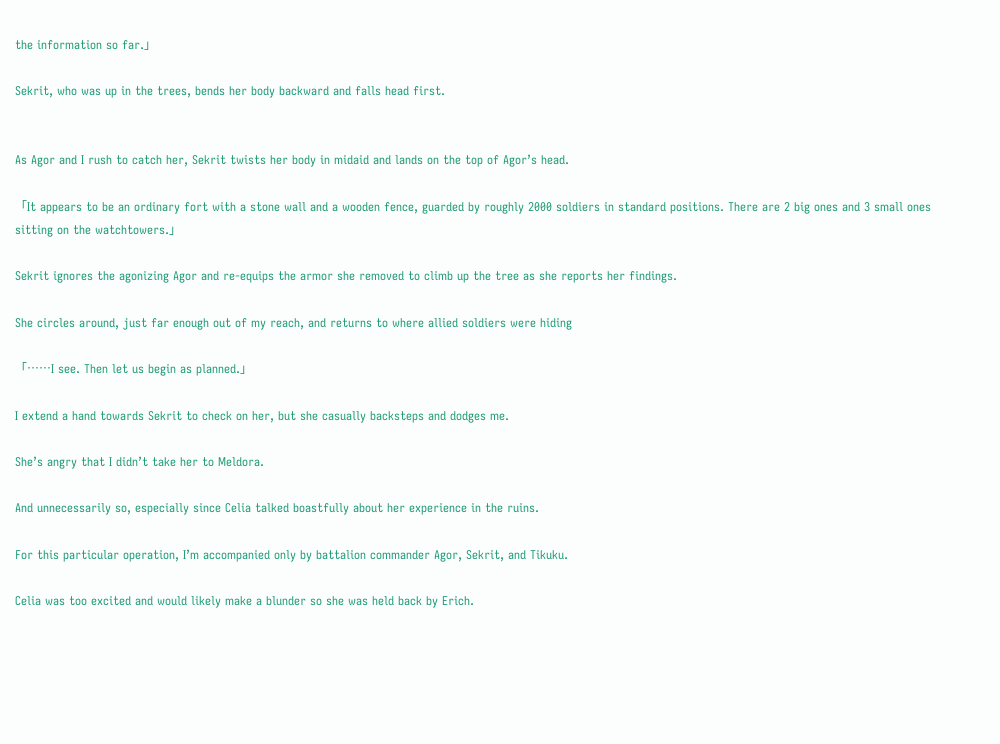the information so far.」

Sekrit, who was up in the trees, bends her body backward and falls head first.


As Agor and I rush to catch her, Sekrit twists her body in midaid and lands on the top of Agor’s head.

「It appears to be an ordinary fort with a stone wall and a wooden fence, guarded by roughly 2000 soldiers in standard positions. There are 2 big ones and 3 small ones sitting on the watchtowers.」

Sekrit ignores the agonizing Agor and re-equips the armor she removed to climb up the tree as she reports her findings.

She circles around, just far enough out of my reach, and returns to where allied soldiers were hiding

「……I see. Then let us begin as planned.」

I extend a hand towards Sekrit to check on her, but she casually backsteps and dodges me.

She’s angry that I didn’t take her to Meldora.

And unnecessarily so, especially since Celia talked boastfully about her experience in the ruins.

For this particular operation, I’m accompanied only by battalion commander Agor, Sekrit, and Tikuku.

Celia was too excited and would likely make a blunder so she was held back by Erich.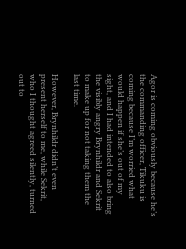Agor is coming obviously because he’s the commanding officer, Tikuku is coming because I’m worried what would happen if she’s out of my sight, and I had intended to also bring the visibly angry Brynhildr and Sekrit to make up for not taking them the last time.

However, Brynhildr didn’t even present herself to me, while Sekrit, who I thought agreed silently, turned out to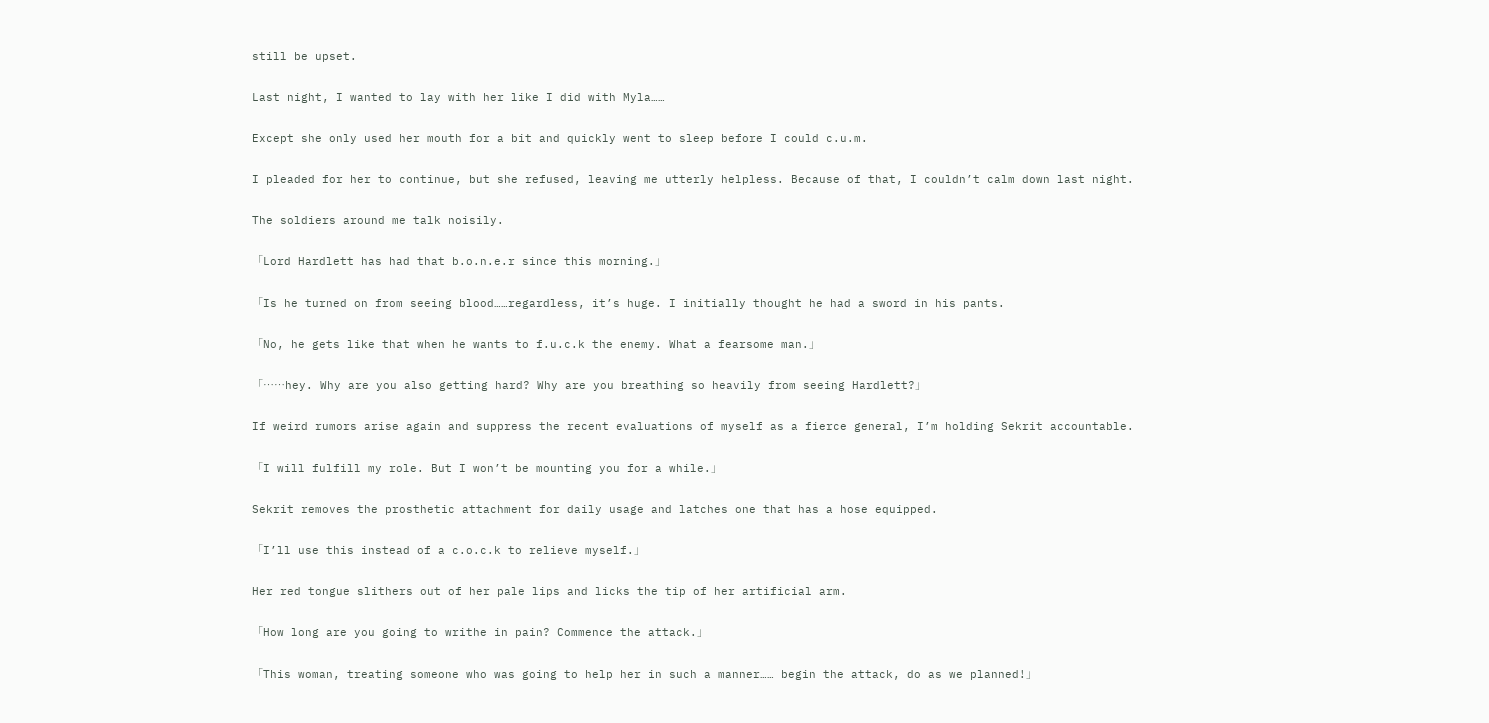still be upset.

Last night, I wanted to lay with her like I did with Myla……

Except she only used her mouth for a bit and quickly went to sleep before I could c.u.m.

I pleaded for her to continue, but she refused, leaving me utterly helpless. Because of that, I couldn’t calm down last night.

The soldiers around me talk noisily.

「Lord Hardlett has had that b.o.n.e.r since this morning.」

「Is he turned on from seeing blood……regardless, it’s huge. I initially thought he had a sword in his pants.

「No, he gets like that when he wants to f.u.c.k the enemy. What a fearsome man.」

「……hey. Why are you also getting hard? Why are you breathing so heavily from seeing Hardlett?」

If weird rumors arise again and suppress the recent evaluations of myself as a fierce general, I’m holding Sekrit accountable.

「I will fulfill my role. But I won’t be mounting you for a while.」

Sekrit removes the prosthetic attachment for daily usage and latches one that has a hose equipped.

「I’ll use this instead of a c.o.c.k to relieve myself.」

Her red tongue slithers out of her pale lips and licks the tip of her artificial arm.

「How long are you going to writhe in pain? Commence the attack.」

「This woman, treating someone who was going to help her in such a manner…… begin the attack, do as we planned!」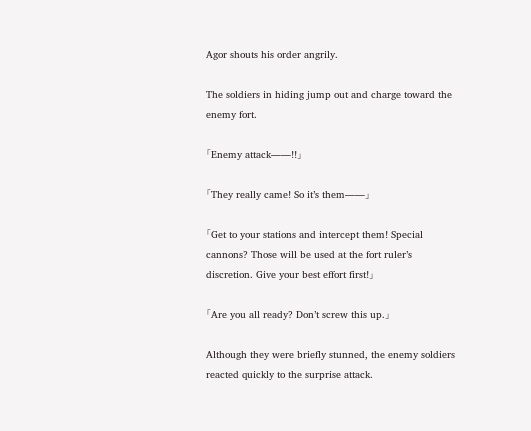Agor shouts his order angrily.

The soldiers in hiding jump out and charge toward the enemy fort.

「Enemy attack――!!」

「They really came! So it’s them――」

「Get to your stations and intercept them! Special cannons? Those will be used at the fort ruler’s discretion. Give your best effort first!」

「Are you all ready? Don’t screw this up.」

Although they were briefly stunned, the enemy soldiers reacted quickly to the surprise attack.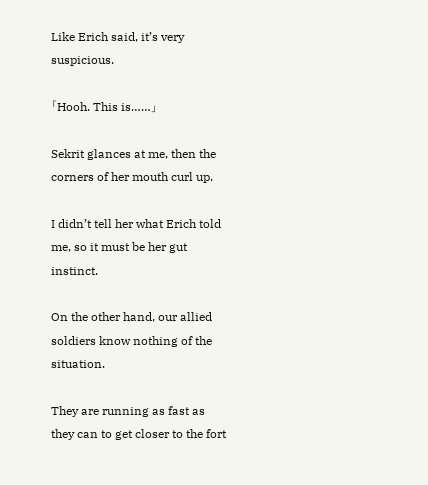Like Erich said, it’s very suspicious.

「Hooh. This is……」

Sekrit glances at me, then the corners of her mouth curl up.

I didn’t tell her what Erich told me, so it must be her gut instinct.

On the other hand, our allied soldiers know nothing of the situation.

They are running as fast as they can to get closer to the fort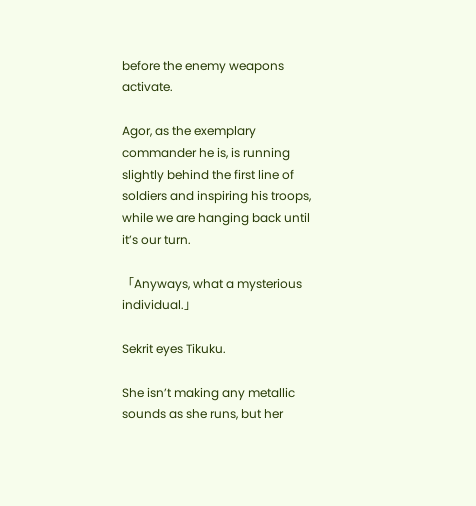before the enemy weapons activate.

Agor, as the exemplary commander he is, is running slightly behind the first line of soldiers and inspiring his troops, while we are hanging back until it’s our turn.

「Anyways, what a mysterious individual.」

Sekrit eyes Tikuku.

She isn’t making any metallic sounds as she runs, but her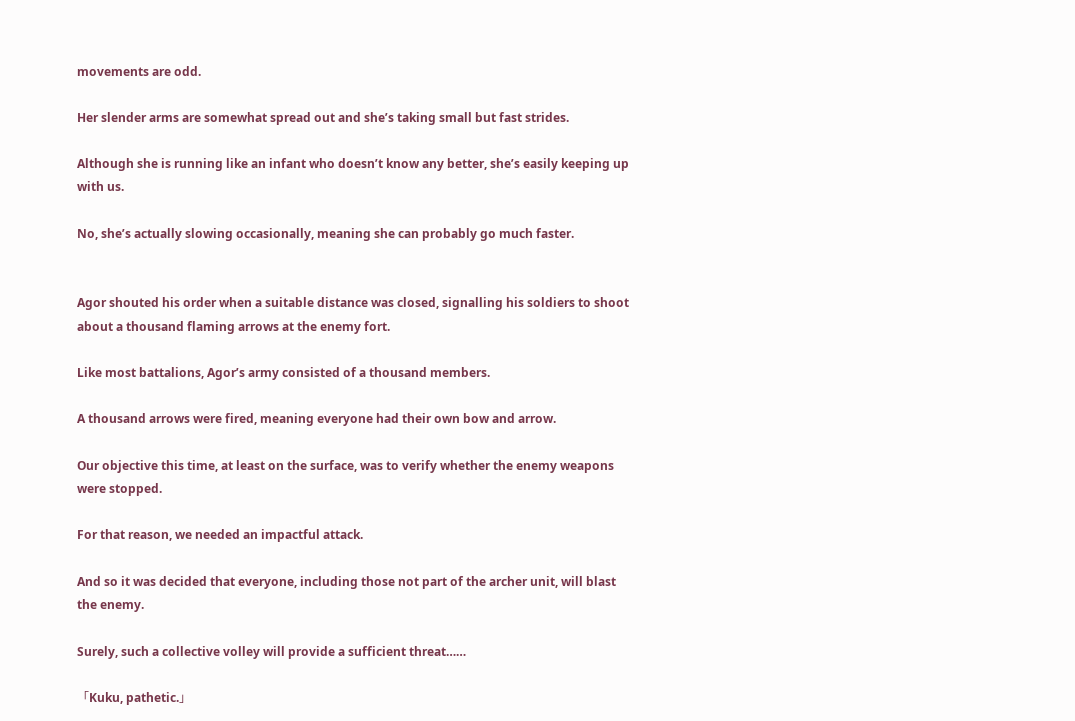movements are odd.

Her slender arms are somewhat spread out and she’s taking small but fast strides.

Although she is running like an infant who doesn’t know any better, she’s easily keeping up with us.

No, she’s actually slowing occasionally, meaning she can probably go much faster.


Agor shouted his order when a suitable distance was closed, signalling his soldiers to shoot about a thousand flaming arrows at the enemy fort.

Like most battalions, Agor’s army consisted of a thousand members.

A thousand arrows were fired, meaning everyone had their own bow and arrow.

Our objective this time, at least on the surface, was to verify whether the enemy weapons were stopped.

For that reason, we needed an impactful attack.

And so it was decided that everyone, including those not part of the archer unit, will blast the enemy.

Surely, such a collective volley will provide a sufficient threat……

「Kuku, pathetic.」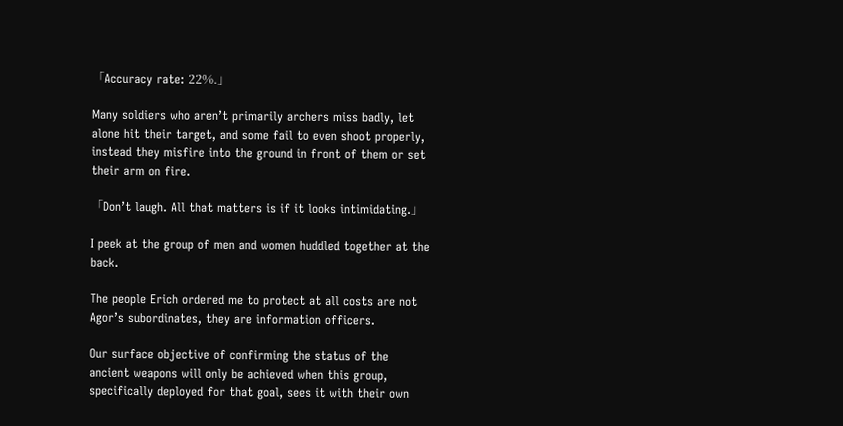「Accuracy rate: 22%.」

Many soldiers who aren’t primarily archers miss badly, let alone hit their target, and some fail to even shoot properly, instead they misfire into the ground in front of them or set their arm on fire.

「Don’t laugh. All that matters is if it looks intimidating.」

I peek at the group of men and women huddled together at the back.

The people Erich ordered me to protect at all costs are not Agor’s subordinates, they are information officers.

Our surface objective of confirming the status of the ancient weapons will only be achieved when this group, specifically deployed for that goal, sees it with their own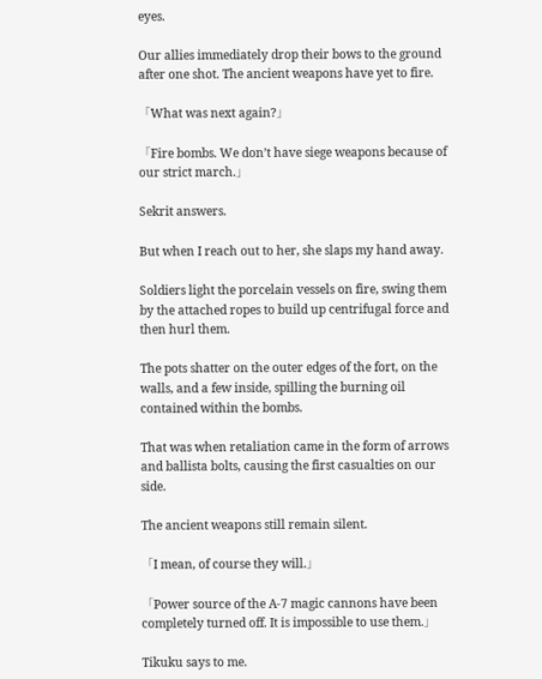eyes.

Our allies immediately drop their bows to the ground after one shot. The ancient weapons have yet to fire.

「What was next again?」

「Fire bombs. We don’t have siege weapons because of our strict march.」

Sekrit answers.

But when I reach out to her, she slaps my hand away.

Soldiers light the porcelain vessels on fire, swing them by the attached ropes to build up centrifugal force and then hurl them.

The pots shatter on the outer edges of the fort, on the walls, and a few inside, spilling the burning oil contained within the bombs.

That was when retaliation came in the form of arrows and ballista bolts, causing the first casualties on our side.

The ancient weapons still remain silent.

「I mean, of course they will.」

「Power source of the A-7 magic cannons have been completely turned off. It is impossible to use them.」

Tikuku says to me.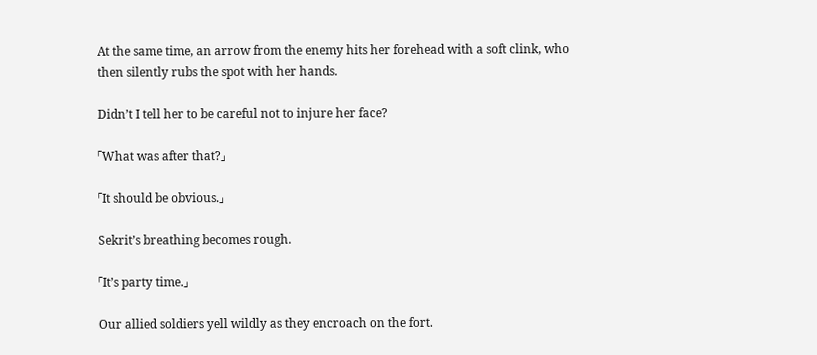At the same time, an arrow from the enemy hits her forehead with a soft clink, who then silently rubs the spot with her hands.

Didn’t I tell her to be careful not to injure her face?

「What was after that?」

「It should be obvious.」

Sekrit’s breathing becomes rough.

「It’s party time.」

Our allied soldiers yell wildly as they encroach on the fort.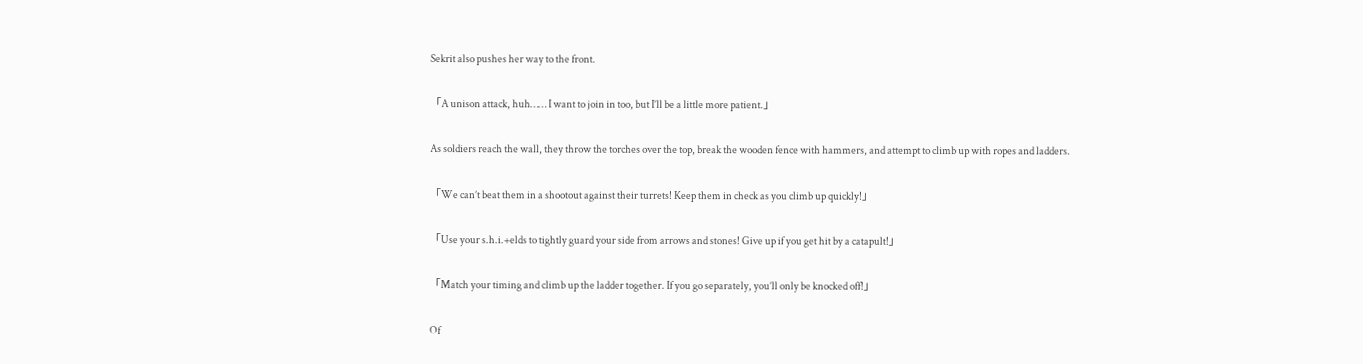Sekrit also pushes her way to the front.

「A unison attack, huh…… I want to join in too, but I’ll be a little more patient.」

As soldiers reach the wall, they throw the torches over the top, break the wooden fence with hammers, and attempt to climb up with ropes and ladders.

「We can’t beat them in a shootout against their turrets! Keep them in check as you climb up quickly!」

「Use your s.h.i.+elds to tightly guard your side from arrows and stones! Give up if you get hit by a catapult!」

「Match your timing and climb up the ladder together. If you go separately, you’ll only be knocked off!」

Of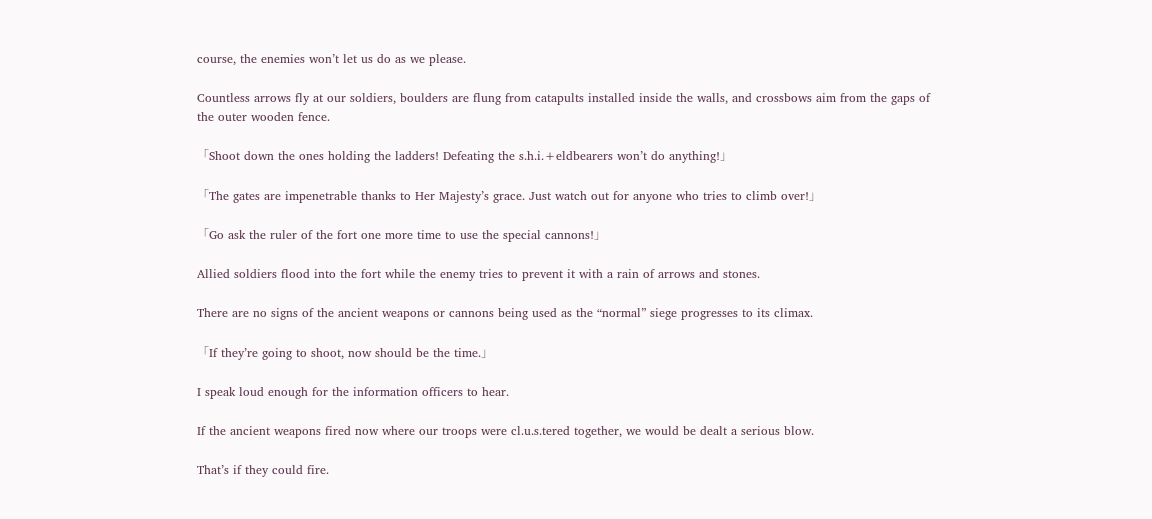course, the enemies won’t let us do as we please.

Countless arrows fly at our soldiers, boulders are flung from catapults installed inside the walls, and crossbows aim from the gaps of the outer wooden fence.

「Shoot down the ones holding the ladders! Defeating the s.h.i.+eldbearers won’t do anything!」

「The gates are impenetrable thanks to Her Majesty’s grace. Just watch out for anyone who tries to climb over!」

「Go ask the ruler of the fort one more time to use the special cannons!」

Allied soldiers flood into the fort while the enemy tries to prevent it with a rain of arrows and stones.

There are no signs of the ancient weapons or cannons being used as the “normal” siege progresses to its climax.

「If they’re going to shoot, now should be the time.」

I speak loud enough for the information officers to hear.

If the ancient weapons fired now where our troops were cl.u.s.tered together, we would be dealt a serious blow.

That’s if they could fire.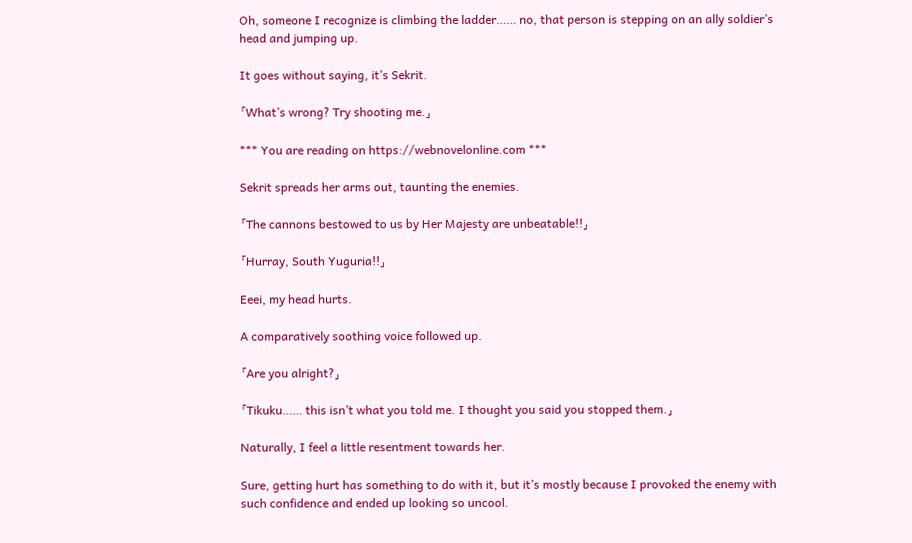Oh, someone I recognize is climbing the ladder…… no, that person is stepping on an ally soldier’s head and jumping up.

It goes without saying, it’s Sekrit.

「What’s wrong? Try shooting me.」

*** You are reading on https://webnovelonline.com ***

Sekrit spreads her arms out, taunting the enemies.

「The cannons bestowed to us by Her Majesty are unbeatable!!」

「Hurray, South Yuguria!!」

Eeei, my head hurts.

A comparatively soothing voice followed up.

「Are you alright?」

「Tikuku…… this isn’t what you told me. I thought you said you stopped them.」

Naturally, I feel a little resentment towards her.

Sure, getting hurt has something to do with it, but it’s mostly because I provoked the enemy with such confidence and ended up looking so uncool.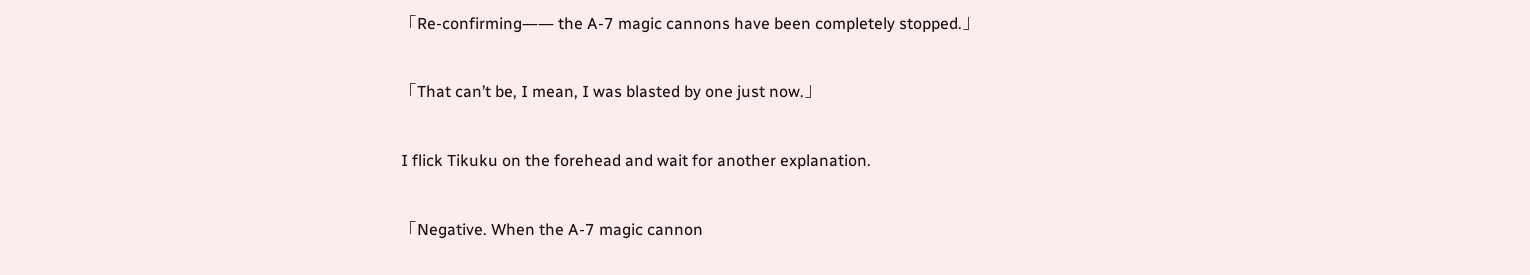「Re-confirming―― the A-7 magic cannons have been completely stopped.」

「That can’t be, I mean, I was blasted by one just now.」

I flick Tikuku on the forehead and wait for another explanation.

「Negative. When the A-7 magic cannon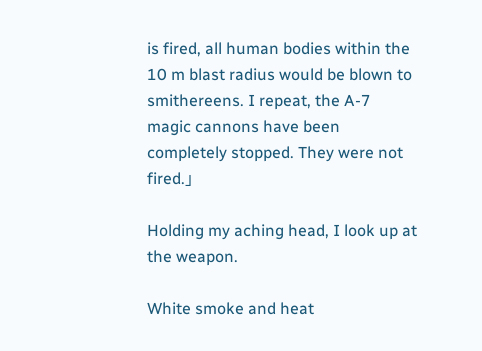is fired, all human bodies within the 10 m blast radius would be blown to smithereens. I repeat, the A-7 magic cannons have been completely stopped. They were not fired.」

Holding my aching head, I look up at the weapon.

White smoke and heat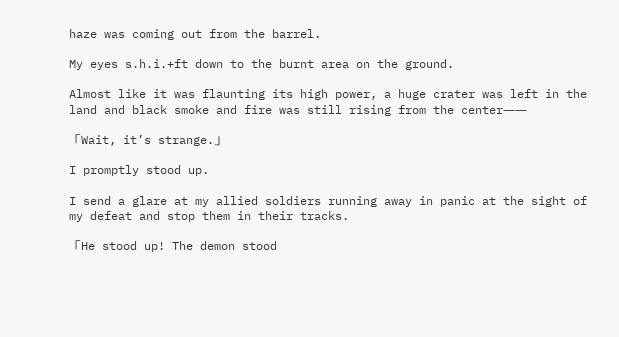haze was coming out from the barrel.

My eyes s.h.i.+ft down to the burnt area on the ground.

Almost like it was flaunting its high power, a huge crater was left in the land and black smoke and fire was still rising from the center――

「Wait, it’s strange.」

I promptly stood up.

I send a glare at my allied soldiers running away in panic at the sight of my defeat and stop them in their tracks.

「He stood up! The demon stood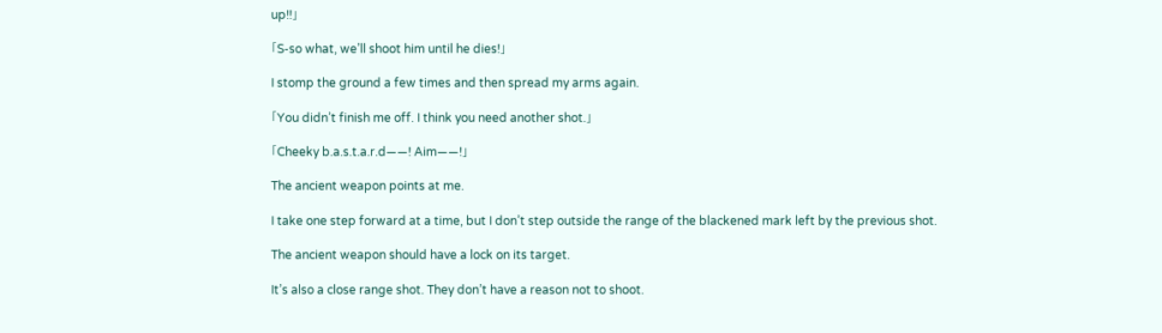up!!」

「S-so what, we’ll shoot him until he dies!」

I stomp the ground a few times and then spread my arms again.

「You didn’t finish me off. I think you need another shot.」

「Cheeky b.a.s.t.a.r.d――! Aim――!」

The ancient weapon points at me.

I take one step forward at a time, but I don’t step outside the range of the blackened mark left by the previous shot.

The ancient weapon should have a lock on its target.

It’s also a close range shot. They don’t have a reason not to shoot.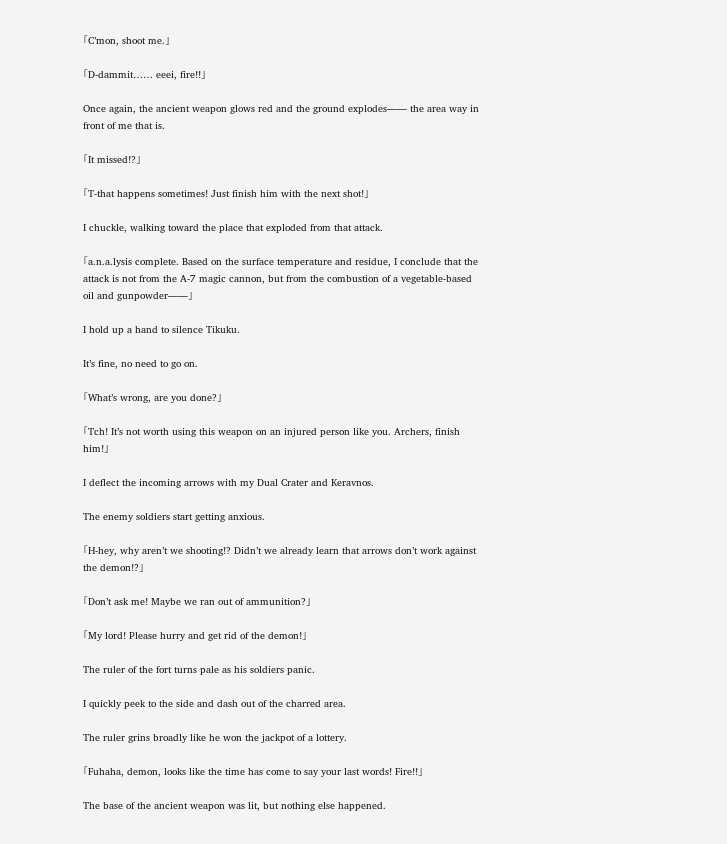「C’mon, shoot me.」

「D-dammit…… eeei, fire!!」

Once again, the ancient weapon glows red and the ground explodes―― the area way in front of me that is.

「It missed!?」

「T-that happens sometimes! Just finish him with the next shot!」

I chuckle, walking toward the place that exploded from that attack.

「a.n.a.lysis complete. Based on the surface temperature and residue, I conclude that the attack is not from the A-7 magic cannon, but from the combustion of a vegetable-based oil and gunpowder――」

I hold up a hand to silence Tikuku.

It’s fine, no need to go on.

「What’s wrong, are you done?」

「Tch! It’s not worth using this weapon on an injured person like you. Archers, finish him!」

I deflect the incoming arrows with my Dual Crater and Keravnos.

The enemy soldiers start getting anxious.

「H-hey, why aren’t we shooting!? Didn’t we already learn that arrows don’t work against the demon!?」

「Don’t ask me! Maybe we ran out of ammunition?」

「My lord! Please hurry and get rid of the demon!」

The ruler of the fort turns pale as his soldiers panic.

I quickly peek to the side and dash out of the charred area.

The ruler grins broadly like he won the jackpot of a lottery.

「Fuhaha, demon, looks like the time has come to say your last words! Fire!!」

The base of the ancient weapon was lit, but nothing else happened.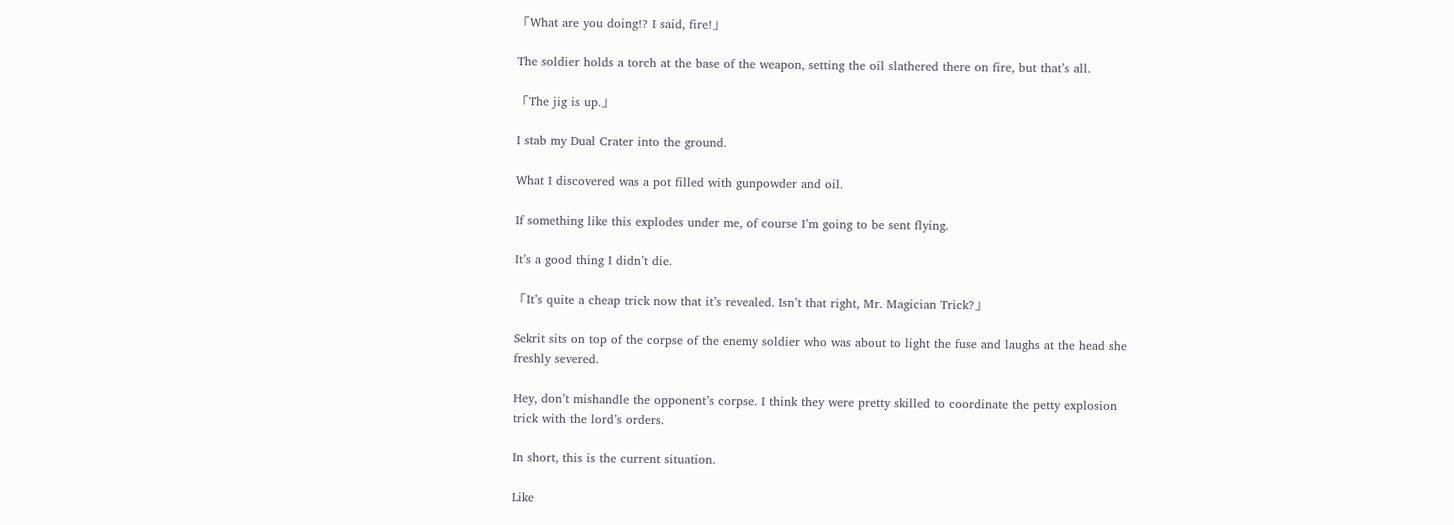「What are you doing!? I said, fire!」

The soldier holds a torch at the base of the weapon, setting the oil slathered there on fire, but that’s all.

「The jig is up.」

I stab my Dual Crater into the ground.

What I discovered was a pot filled with gunpowder and oil.

If something like this explodes under me, of course I’m going to be sent flying.

It’s a good thing I didn’t die.

「It’s quite a cheap trick now that it’s revealed. Isn’t that right, Mr. Magician Trick?」

Sekrit sits on top of the corpse of the enemy soldier who was about to light the fuse and laughs at the head she freshly severed.

Hey, don’t mishandle the opponent’s corpse. I think they were pretty skilled to coordinate the petty explosion trick with the lord’s orders.

In short, this is the current situation.

Like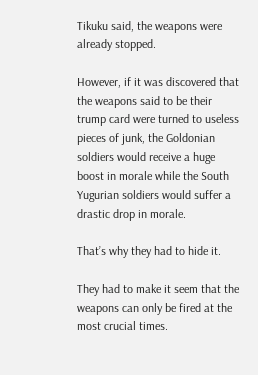Tikuku said, the weapons were already stopped.

However, if it was discovered that the weapons said to be their trump card were turned to useless pieces of junk, the Goldonian soldiers would receive a huge boost in morale while the South Yugurian soldiers would suffer a drastic drop in morale.

That’s why they had to hide it.

They had to make it seem that the weapons can only be fired at the most crucial times.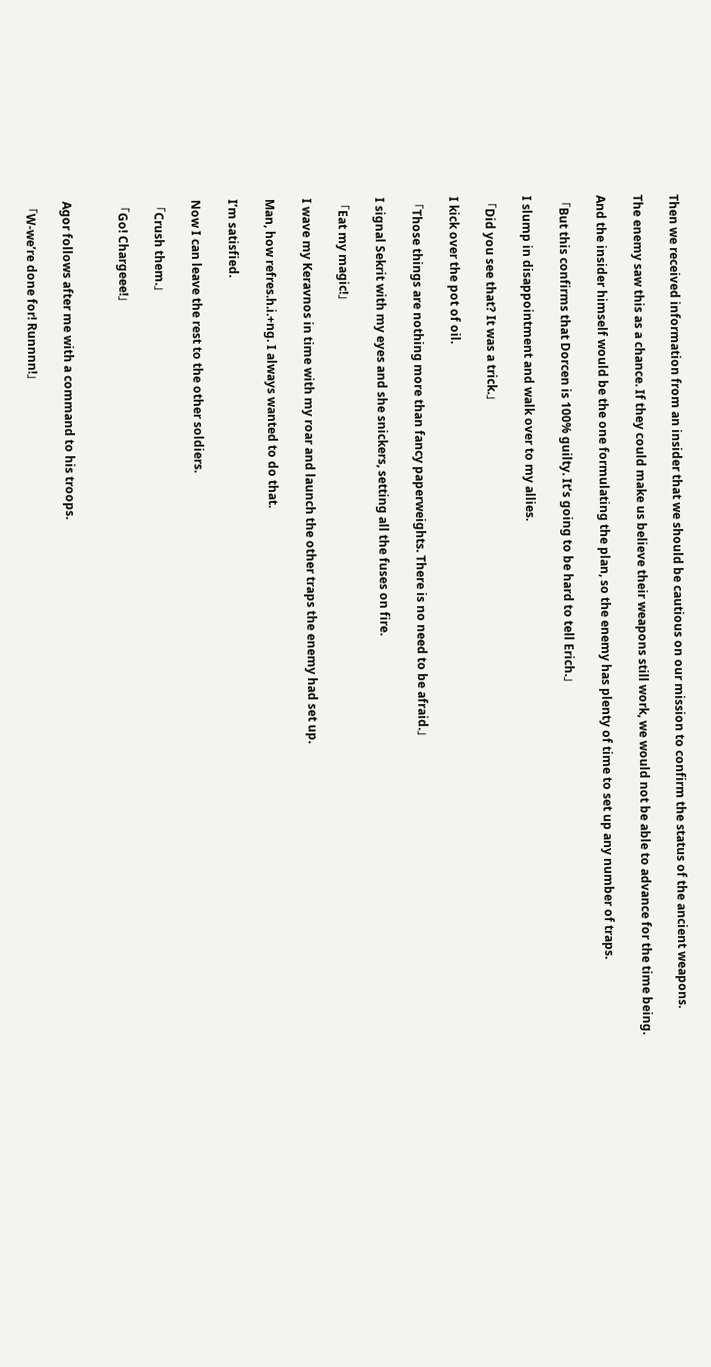Then we received information from an insider that we should be cautious on our mission to confirm the status of the ancient weapons.

The enemy saw this as a chance. If they could make us believe their weapons still work, we would not be able to advance for the time being.

And the insider himself would be the one formulating the plan, so the enemy has plenty of time to set up any number of traps.

「But this confirms that Dorcen is 100% guilty. It’s going to be hard to tell Erich.」

I slump in disappointment and walk over to my allies.

「Did you see that? It was a trick.」

I kick over the pot of oil.

「Those things are nothing more than fancy paperweights. There is no need to be afraid.」

I signal Sekrit with my eyes and she snickers, setting all the fuses on fire.

「Eat my magic!」

I wave my Keravnos in time with my roar and launch the other traps the enemy had set up.

Man, how refres.h.i.+ng. I always wanted to do that.

I’m satisfied.

Now I can leave the rest to the other soldiers.

「Crush them.」

「Go! Chargeee!」


Agor follows after me with a command to his troops.

「W-we’re done for! Runnnn!」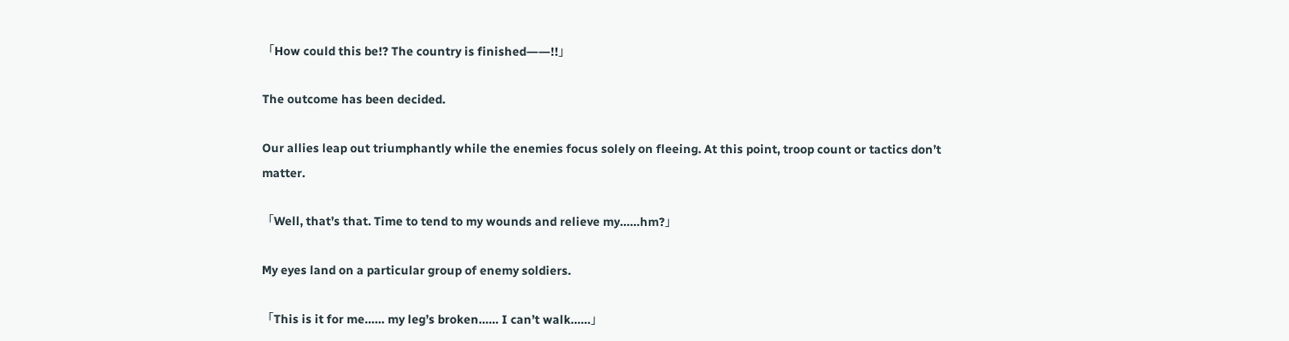「How could this be!? The country is finished――!!」

The outcome has been decided.

Our allies leap out triumphantly while the enemies focus solely on fleeing. At this point, troop count or tactics don’t matter.

「Well, that’s that. Time to tend to my wounds and relieve my……hm?」

My eyes land on a particular group of enemy soldiers.

「This is it for me…… my leg’s broken…… I can’t walk……」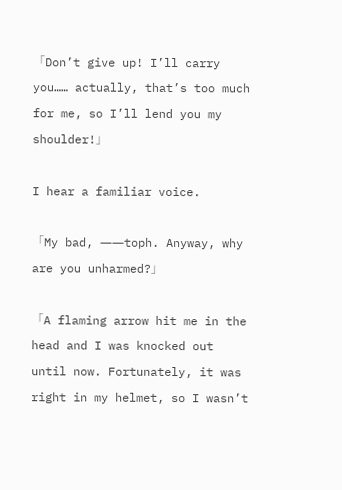「Don’t give up! I’ll carry you…… actually, that’s too much for me, so I’ll lend you my shoulder!」

I hear a familiar voice.

「My bad, ――toph. Anyway, why are you unharmed?」

「A flaming arrow hit me in the head and I was knocked out until now. Fortunately, it was right in my helmet, so I wasn’t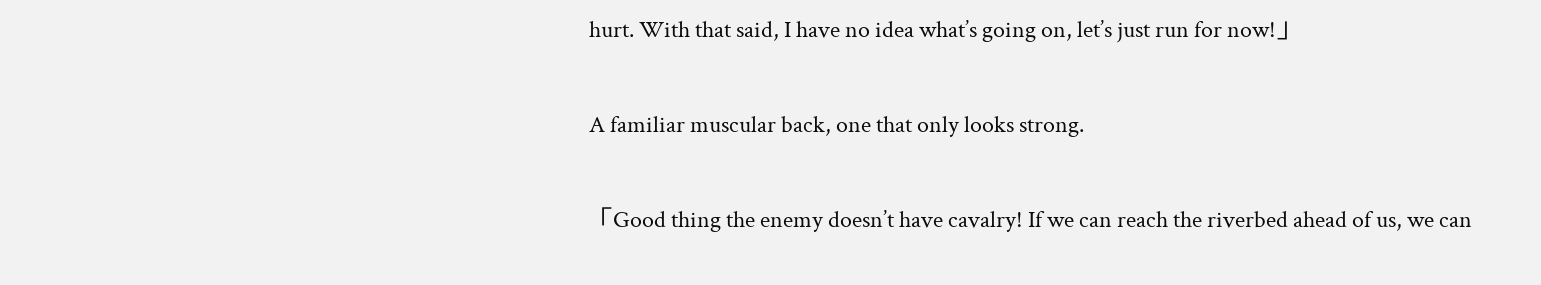hurt. With that said, I have no idea what’s going on, let’s just run for now!」

A familiar muscular back, one that only looks strong.

「Good thing the enemy doesn’t have cavalry! If we can reach the riverbed ahead of us, we can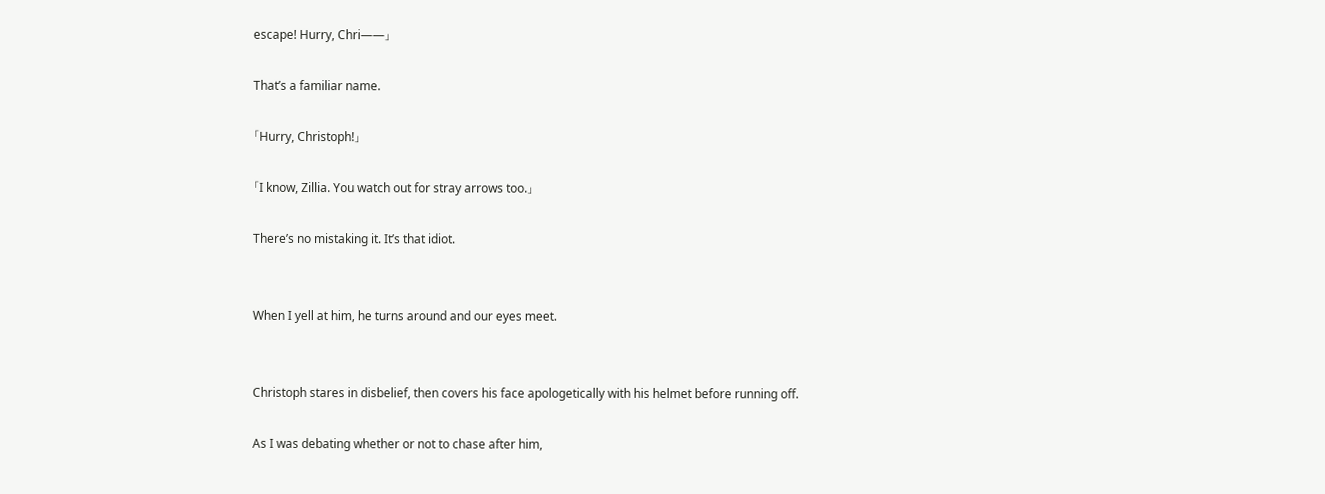escape! Hurry, Chri――」

That’s a familiar name.

「Hurry, Christoph!」

「I know, Zillia. You watch out for stray arrows too.」

There’s no mistaking it. It’s that idiot.


When I yell at him, he turns around and our eyes meet.


Christoph stares in disbelief, then covers his face apologetically with his helmet before running off.

As I was debating whether or not to chase after him,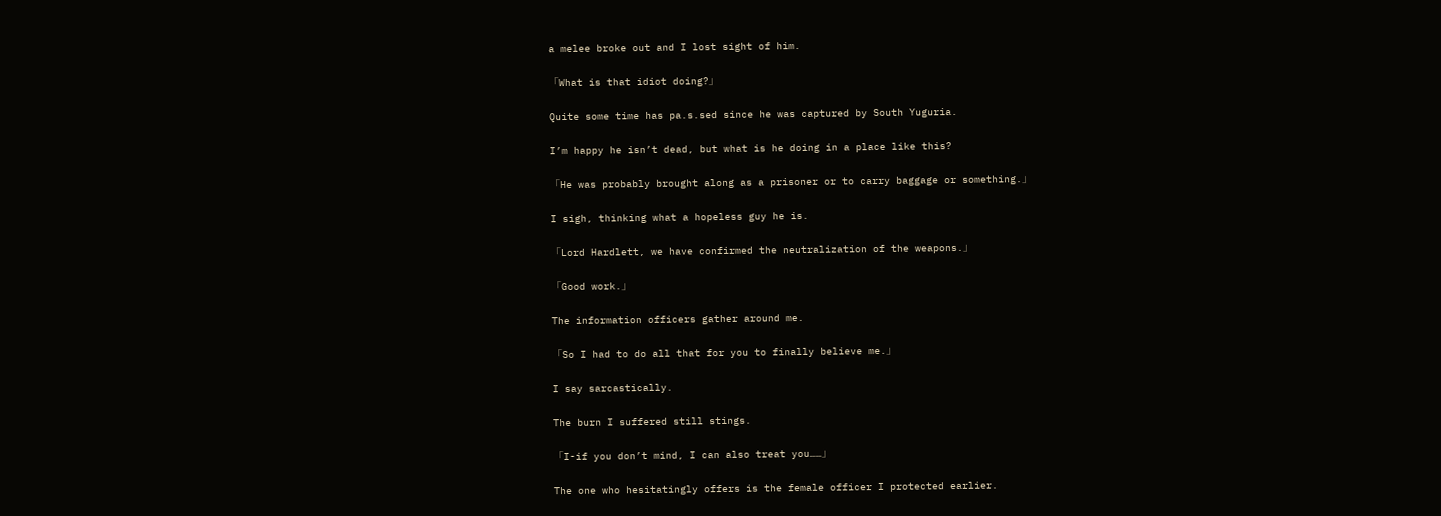a melee broke out and I lost sight of him.

「What is that idiot doing?」

Quite some time has pa.s.sed since he was captured by South Yuguria.

I’m happy he isn’t dead, but what is he doing in a place like this?

「He was probably brought along as a prisoner or to carry baggage or something.」

I sigh, thinking what a hopeless guy he is.

「Lord Hardlett, we have confirmed the neutralization of the weapons.」

「Good work.」

The information officers gather around me.

「So I had to do all that for you to finally believe me.」

I say sarcastically.

The burn I suffered still stings.

「I-if you don’t mind, I can also treat you……」

The one who hesitatingly offers is the female officer I protected earlier.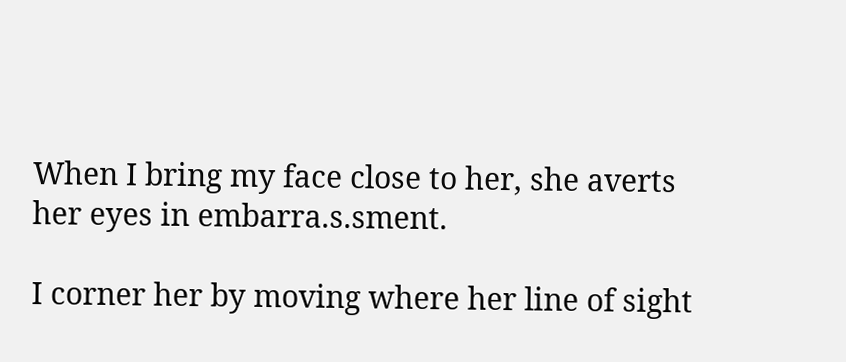When I bring my face close to her, she averts her eyes in embarra.s.sment.

I corner her by moving where her line of sight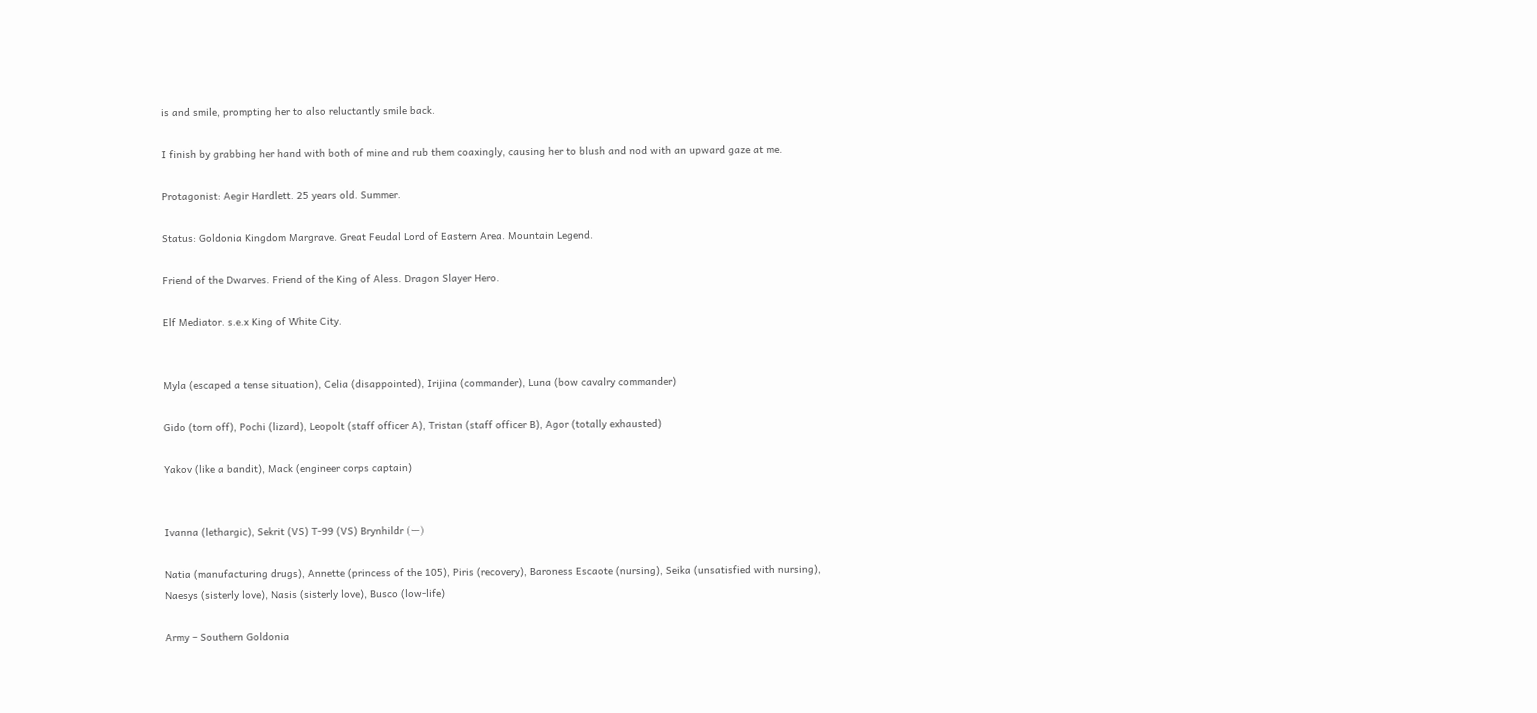is and smile, prompting her to also reluctantly smile back.

I finish by grabbing her hand with both of mine and rub them coaxingly, causing her to blush and nod with an upward gaze at me.

Protagonist: Aegir Hardlett. 25 years old. Summer.

Status: Goldonia Kingdom Margrave. Great Feudal Lord of Eastern Area. Mountain Legend.

Friend of the Dwarves. Friend of the King of Aless. Dragon Slayer Hero.

Elf Mediator. s.e.x King of White City.


Myla (escaped a tense situation), Celia (disappointed), Irijina (commander), Luna (bow cavalry commander)

Gido (torn off), Pochi (lizard), Leopolt (staff officer A), Tristan (staff officer B), Agor (totally exhausted)

Yakov (like a bandit), Mack (engineer corps captain)


Ivanna (lethargic), Sekrit (VS) T-99 (VS) Brynhildr (ー)

Natia (manufacturing drugs), Annette (princess of the 105), Piris (recovery), Baroness Escaote (nursing), Seika (unsatisfied with nursing), Naesys (sisterly love), Nasis (sisterly love), Busco (low-life)

Army – Southern Goldonia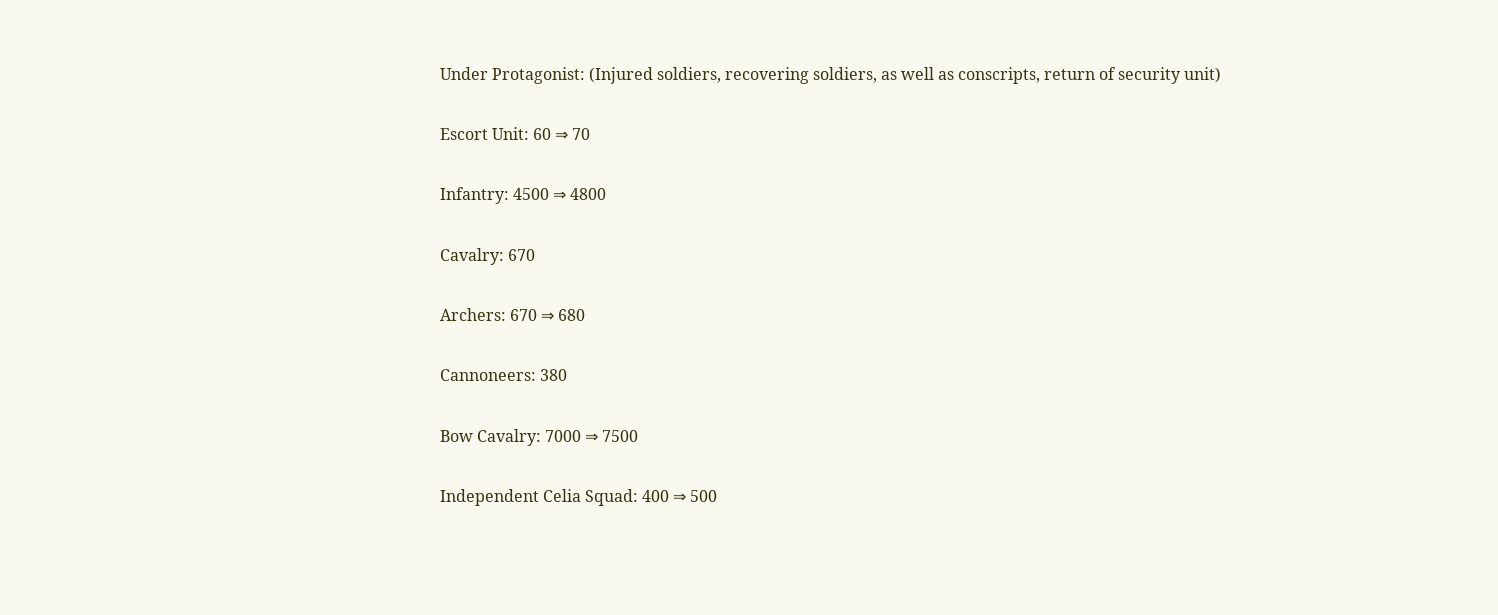Under Protagonist: (Injured soldiers, recovering soldiers, as well as conscripts, return of security unit)

Escort Unit: 60 ⇒ 70

Infantry: 4500 ⇒ 4800

Cavalry: 670

Archers: 670 ⇒ 680

Cannoneers: 380

Bow Cavalry: 7000 ⇒ 7500

Independent Celia Squad: 400 ⇒ 500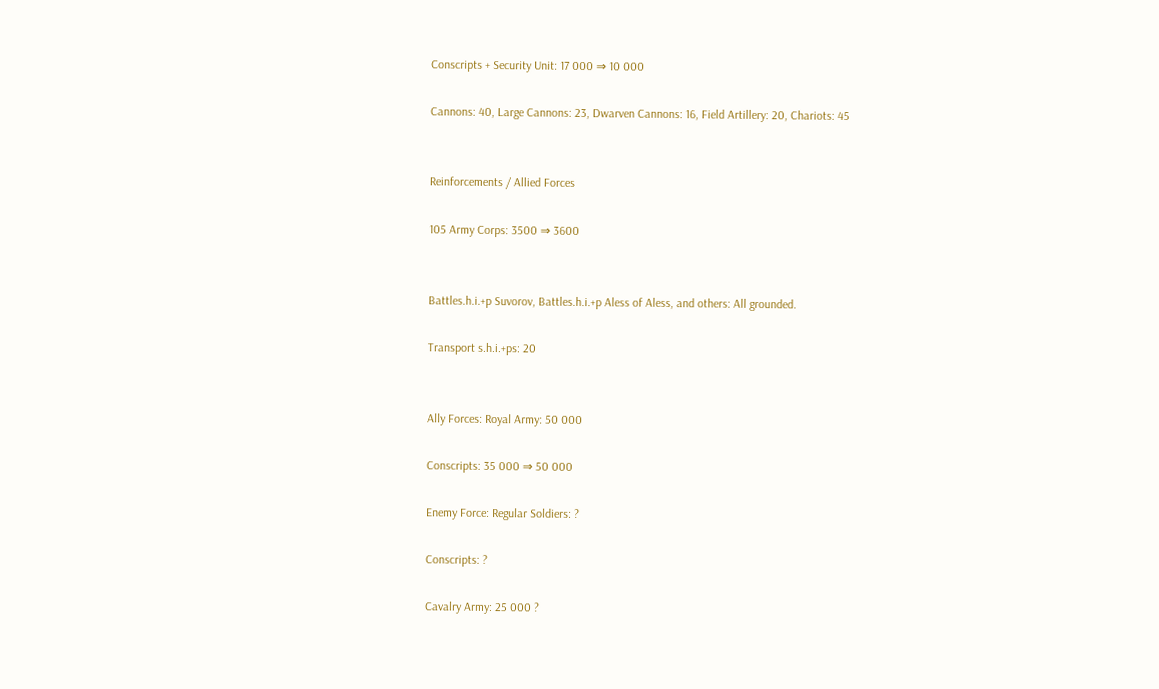Conscripts + Security Unit: 17 000 ⇒ 10 000

Cannons: 40, Large Cannons: 23, Dwarven Cannons: 16, Field Artillery: 20, Chariots: 45


Reinforcements / Allied Forces

105 Army Corps: 3500 ⇒ 3600


Battles.h.i.+p Suvorov, Battles.h.i.+p Aless of Aless, and others: All grounded.

Transport s.h.i.+ps: 20


Ally Forces: Royal Army: 50 000

Conscripts: 35 000 ⇒ 50 000

Enemy Force: Regular Soldiers: ?

Conscripts: ?

Cavalry Army: 25 000 ?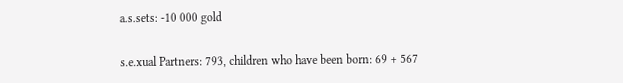a.s.sets: -10 000 gold

s.e.xual Partners: 793, children who have been born: 69 + 567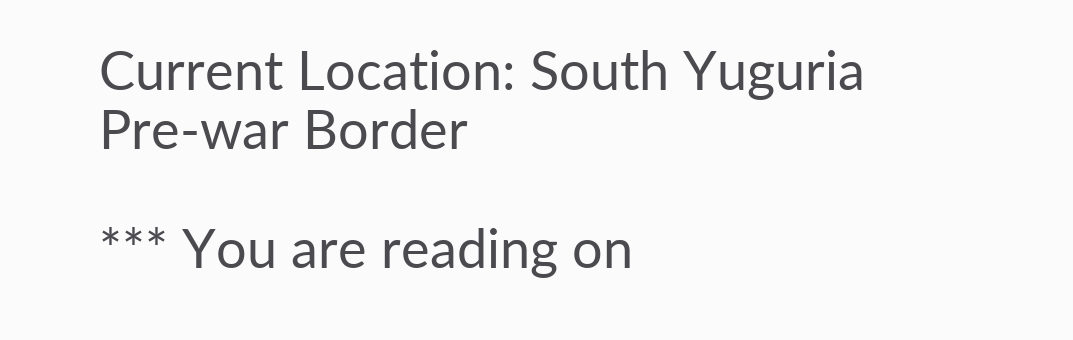Current Location: South Yuguria Pre-war Border

*** You are reading on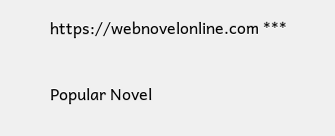https://webnovelonline.com ***

Popular Novel